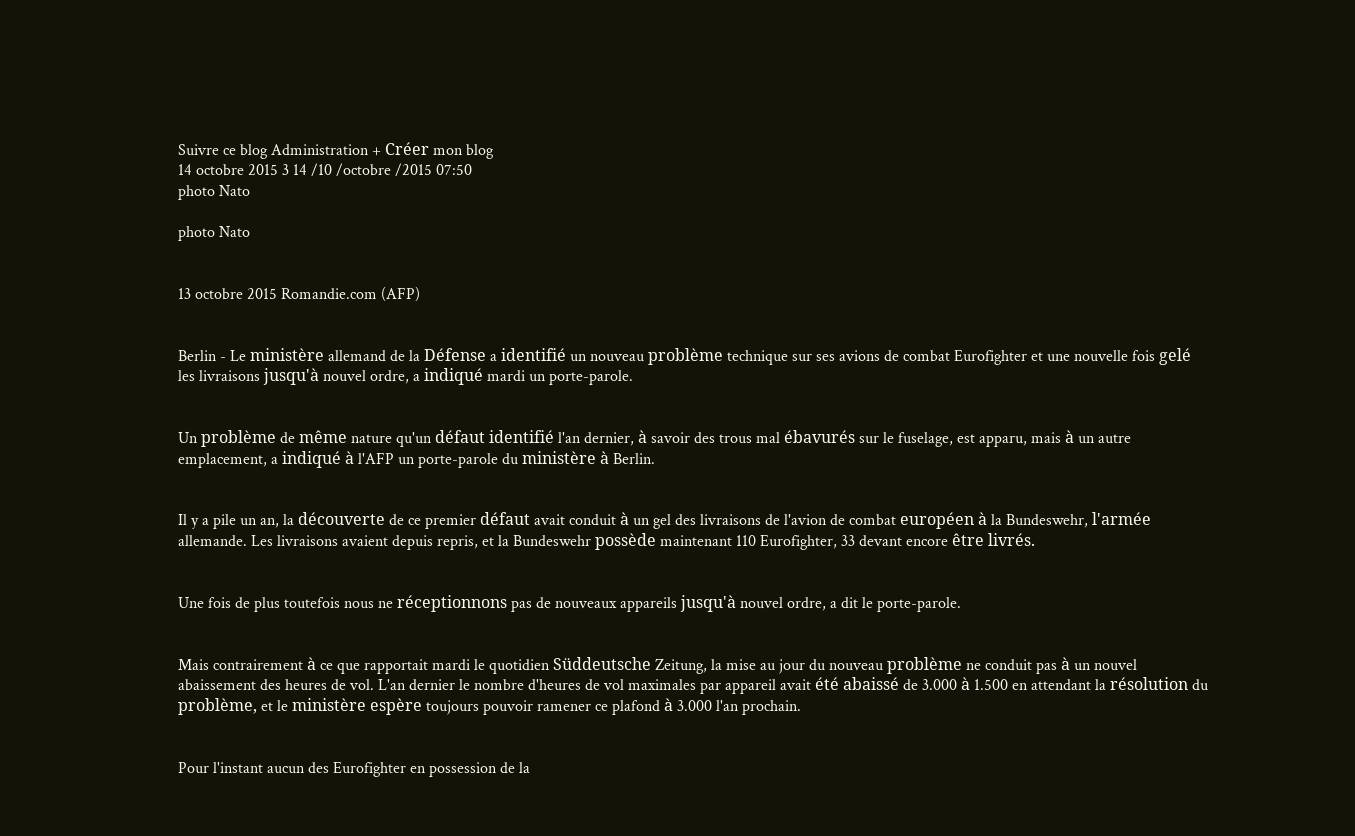Suivre ce blog Administration + Créer mon blog
14 octobre 2015 3 14 /10 /octobre /2015 07:50
photo Nato

photo Nato


13 octobre 2015 Romandie.com (AFP)


Berlin - Le ministère allemand de la Défense a identifié un nouveau problème technique sur ses avions de combat Eurofighter et une nouvelle fois gelé les livraisons jusqu'à nouvel ordre, a indiqué mardi un porte-parole.


Un problème de même nature qu'un défaut identifié l'an dernier, à savoir des trous mal ébavurés sur le fuselage, est apparu, mais à un autre emplacement, a indiqué à l'AFP un porte-parole du ministère à Berlin.


Il y a pile un an, la découverte de ce premier défaut avait conduit à un gel des livraisons de l'avion de combat européen à la Bundeswehr, l'armée allemande. Les livraisons avaient depuis repris, et la Bundeswehr possède maintenant 110 Eurofighter, 33 devant encore être livrés.


Une fois de plus toutefois nous ne réceptionnons pas de nouveaux appareils jusqu'à nouvel ordre, a dit le porte-parole.


Mais contrairement à ce que rapportait mardi le quotidien Süddeutsche Zeitung, la mise au jour du nouveau problème ne conduit pas à un nouvel abaissement des heures de vol. L'an dernier le nombre d'heures de vol maximales par appareil avait été abaissé de 3.000 à 1.500 en attendant la résolution du problème, et le ministère espère toujours pouvoir ramener ce plafond à 3.000 l'an prochain.


Pour l'instant aucun des Eurofighter en possession de la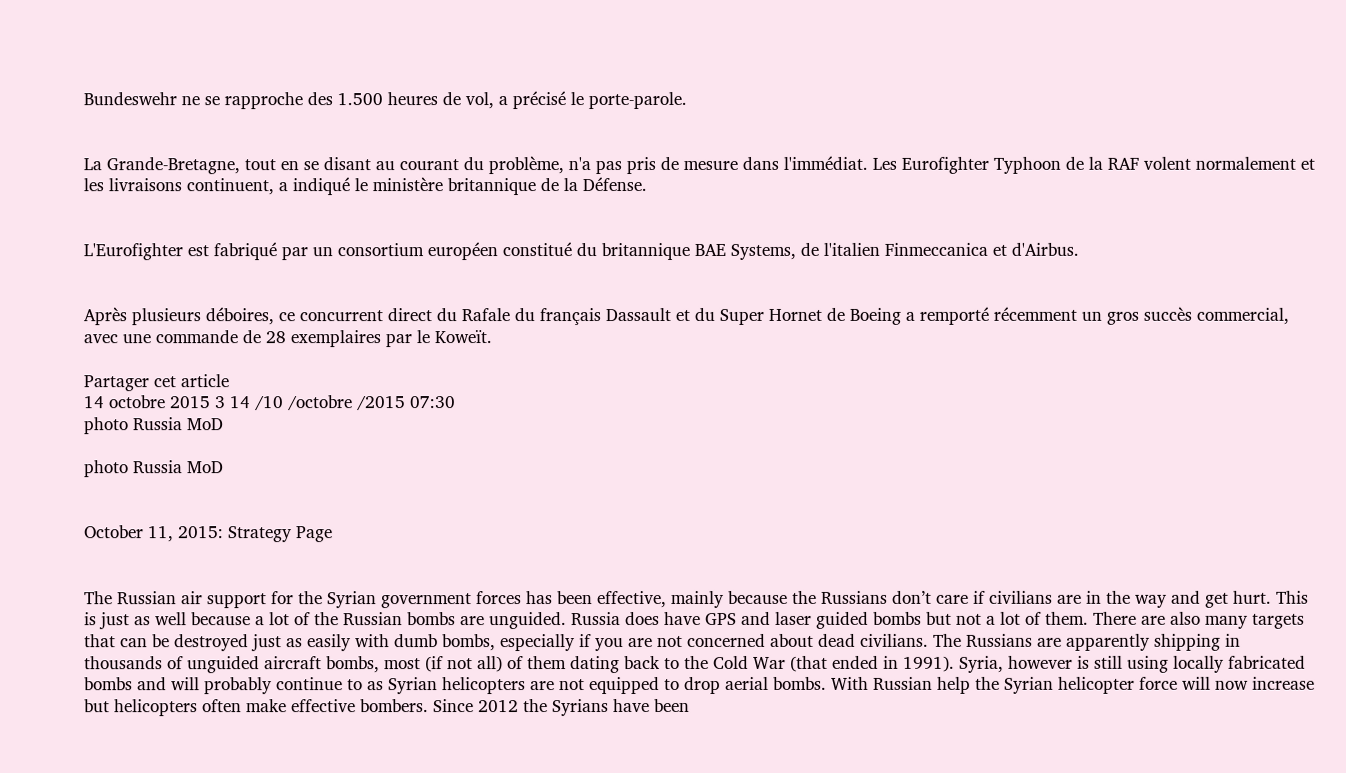Bundeswehr ne se rapproche des 1.500 heures de vol, a précisé le porte-parole.


La Grande-Bretagne, tout en se disant au courant du problème, n'a pas pris de mesure dans l'immédiat. Les Eurofighter Typhoon de la RAF volent normalement et les livraisons continuent, a indiqué le ministère britannique de la Défense.


L'Eurofighter est fabriqué par un consortium européen constitué du britannique BAE Systems, de l'italien Finmeccanica et d'Airbus.


Après plusieurs déboires, ce concurrent direct du Rafale du français Dassault et du Super Hornet de Boeing a remporté récemment un gros succès commercial, avec une commande de 28 exemplaires par le Koweït.

Partager cet article
14 octobre 2015 3 14 /10 /octobre /2015 07:30
photo Russia MoD

photo Russia MoD


October 11, 2015: Strategy Page


The Russian air support for the Syrian government forces has been effective, mainly because the Russians don’t care if civilians are in the way and get hurt. This is just as well because a lot of the Russian bombs are unguided. Russia does have GPS and laser guided bombs but not a lot of them. There are also many targets that can be destroyed just as easily with dumb bombs, especially if you are not concerned about dead civilians. The Russians are apparently shipping in thousands of unguided aircraft bombs, most (if not all) of them dating back to the Cold War (that ended in 1991). Syria, however is still using locally fabricated bombs and will probably continue to as Syrian helicopters are not equipped to drop aerial bombs. With Russian help the Syrian helicopter force will now increase but helicopters often make effective bombers. Since 2012 the Syrians have been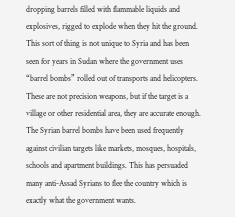dropping barrels filled with flammable liquids and explosives, rigged to explode when they hit the ground. This sort of thing is not unique to Syria and has been seen for years in Sudan where the government uses “barrel bombs” rolled out of transports and helicopters. These are not precision weapons, but if the target is a village or other residential area, they are accurate enough.  The Syrian barrel bombs have been used frequently against civilian targets like markets, mosques, hospitals, schools and apartment buildings. This has persuaded many anti-Assad Syrians to flee the country which is exactly what the government wants.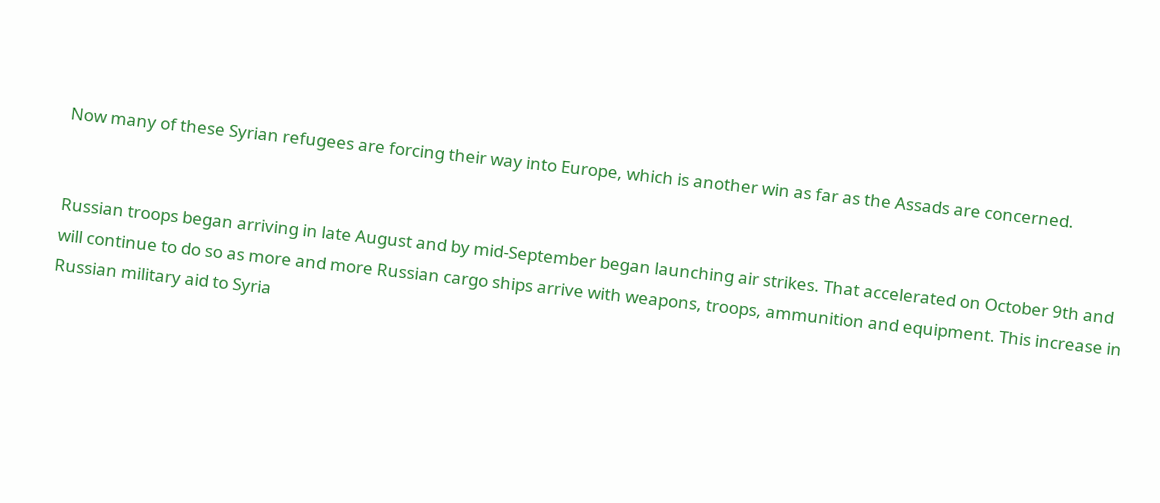Now many of these Syrian refugees are forcing their way into Europe, which is another win as far as the Assads are concerned.


Russian troops began arriving in late August and by mid-September began launching air strikes. That accelerated on October 9th and will continue to do so as more and more Russian cargo ships arrive with weapons, troops, ammunition and equipment. This increase in Russian military aid to Syria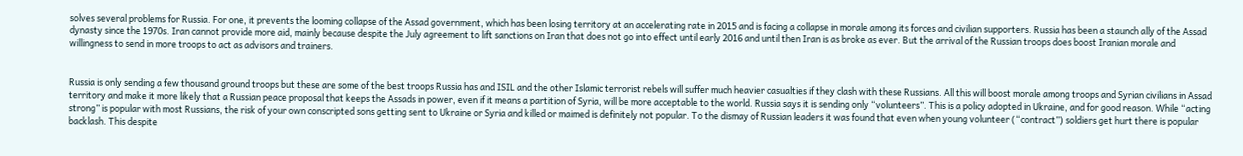solves several problems for Russia. For one, it prevents the looming collapse of the Assad government, which has been losing territory at an accelerating rate in 2015 and is facing a collapse in morale among its forces and civilian supporters. Russia has been a staunch ally of the Assad dynasty since the 1970s. Iran cannot provide more aid, mainly because despite the July agreement to lift sanctions on Iran that does not go into effect until early 2016 and until then Iran is as broke as ever. But the arrival of the Russian troops does boost Iranian morale and willingness to send in more troops to act as advisors and trainers.


Russia is only sending a few thousand ground troops but these are some of the best troops Russia has and ISIL and the other Islamic terrorist rebels will suffer much heavier casualties if they clash with these Russians. All this will boost morale among troops and Syrian civilians in Assad territory and make it more likely that a Russian peace proposal that keeps the Assads in power, even if it means a partition of Syria, will be more acceptable to the world. Russia says it is sending only “volunteers”. This is a policy adopted in Ukraine, and for good reason. While “acting strong” is popular with most Russians, the risk of your own conscripted sons getting sent to Ukraine or Syria and killed or maimed is definitely not popular. To the dismay of Russian leaders it was found that even when young volunteer (“contract”) soldiers get hurt there is popular backlash. This despite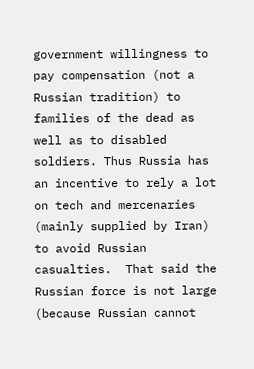government willingness to pay compensation (not a Russian tradition) to families of the dead as well as to disabled soldiers. Thus Russia has an incentive to rely a lot on tech and mercenaries (mainly supplied by Iran) to avoid Russian casualties.  That said the Russian force is not large (because Russian cannot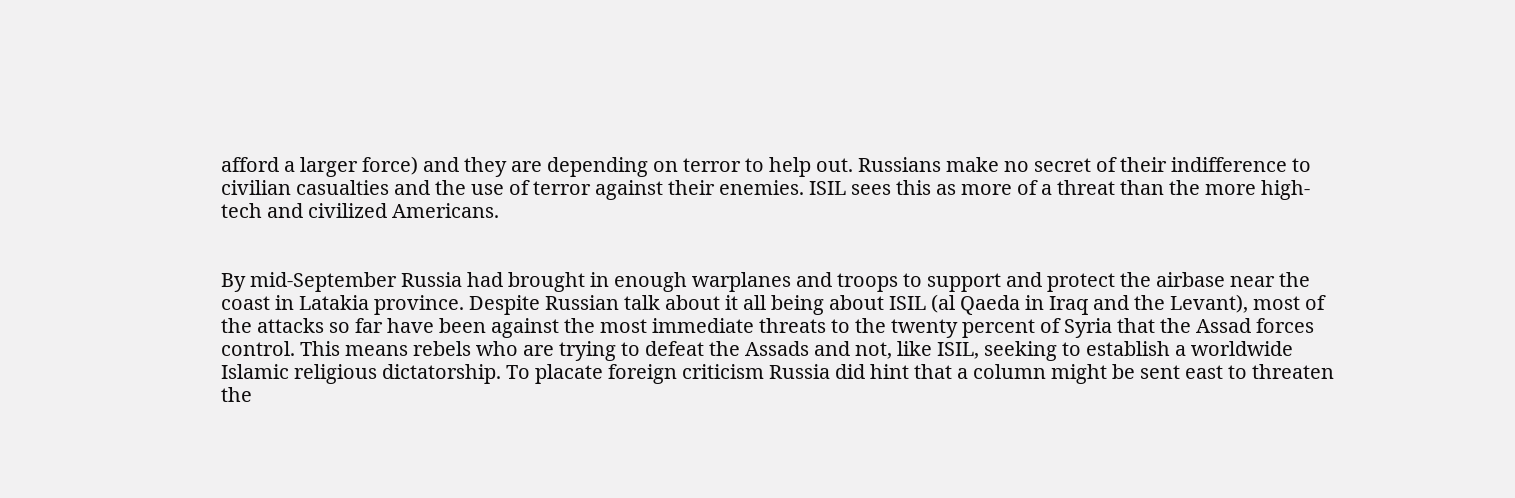afford a larger force) and they are depending on terror to help out. Russians make no secret of their indifference to civilian casualties and the use of terror against their enemies. ISIL sees this as more of a threat than the more high-tech and civilized Americans.


By mid-September Russia had brought in enough warplanes and troops to support and protect the airbase near the coast in Latakia province. Despite Russian talk about it all being about ISIL (al Qaeda in Iraq and the Levant), most of the attacks so far have been against the most immediate threats to the twenty percent of Syria that the Assad forces control. This means rebels who are trying to defeat the Assads and not, like ISIL, seeking to establish a worldwide Islamic religious dictatorship. To placate foreign criticism Russia did hint that a column might be sent east to threaten the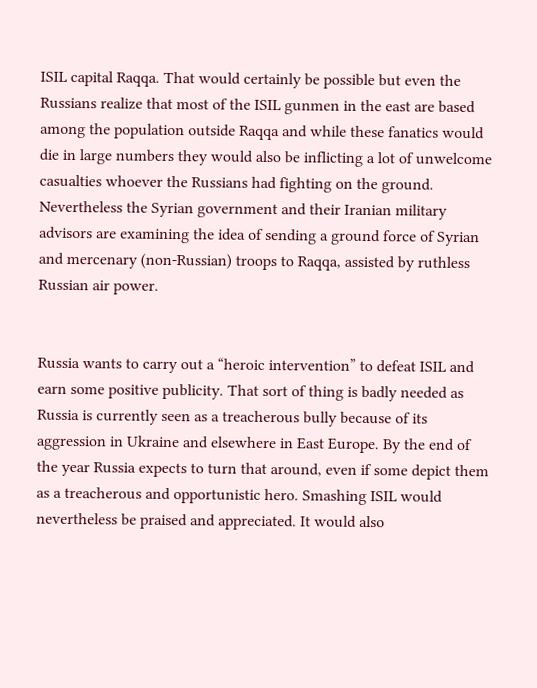ISIL capital Raqqa. That would certainly be possible but even the Russians realize that most of the ISIL gunmen in the east are based among the population outside Raqqa and while these fanatics would die in large numbers they would also be inflicting a lot of unwelcome casualties whoever the Russians had fighting on the ground. Nevertheless the Syrian government and their Iranian military advisors are examining the idea of sending a ground force of Syrian and mercenary (non-Russian) troops to Raqqa, assisted by ruthless Russian air power.


Russia wants to carry out a “heroic intervention” to defeat ISIL and earn some positive publicity. That sort of thing is badly needed as Russia is currently seen as a treacherous bully because of its aggression in Ukraine and elsewhere in East Europe. By the end of the year Russia expects to turn that around, even if some depict them as a treacherous and opportunistic hero. Smashing ISIL would nevertheless be praised and appreciated. It would also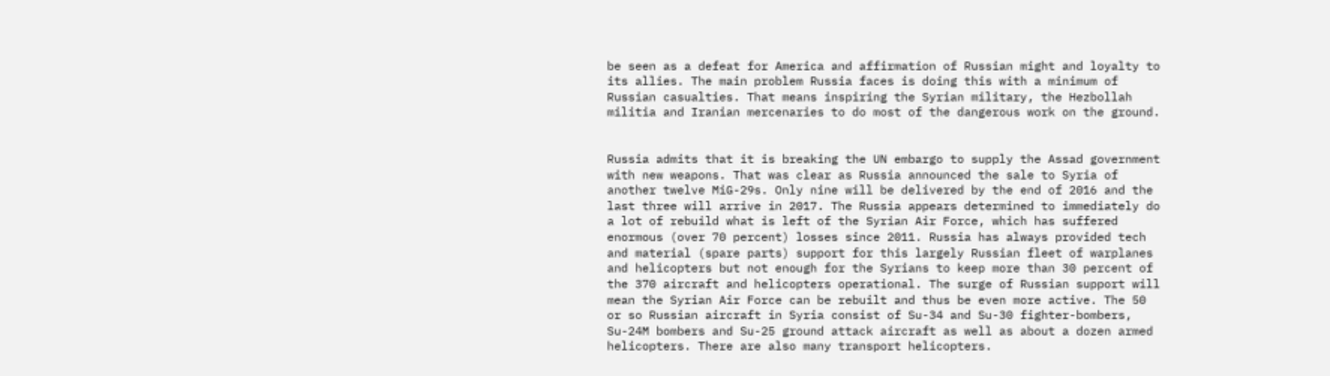be seen as a defeat for America and affirmation of Russian might and loyalty to its allies. The main problem Russia faces is doing this with a minimum of Russian casualties. That means inspiring the Syrian military, the Hezbollah militia and Iranian mercenaries to do most of the dangerous work on the ground.


Russia admits that it is breaking the UN embargo to supply the Assad government with new weapons. That was clear as Russia announced the sale to Syria of another twelve MiG-29s. Only nine will be delivered by the end of 2016 and the last three will arrive in 2017. The Russia appears determined to immediately do a lot of rebuild what is left of the Syrian Air Force, which has suffered enormous (over 70 percent) losses since 2011. Russia has always provided tech and material (spare parts) support for this largely Russian fleet of warplanes and helicopters but not enough for the Syrians to keep more than 30 percent of the 370 aircraft and helicopters operational. The surge of Russian support will mean the Syrian Air Force can be rebuilt and thus be even more active. The 50 or so Russian aircraft in Syria consist of Su-34 and Su-30 fighter-bombers, Su-24M bombers and Su-25 ground attack aircraft as well as about a dozen armed helicopters. There are also many transport helicopters.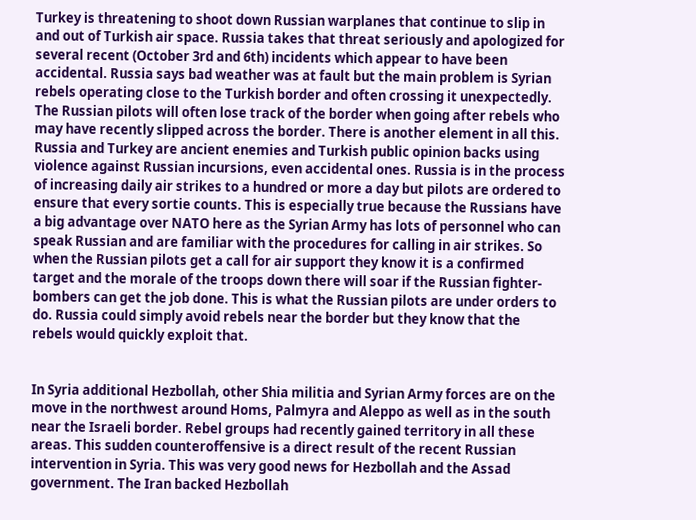Turkey is threatening to shoot down Russian warplanes that continue to slip in and out of Turkish air space. Russia takes that threat seriously and apologized for several recent (October 3rd and 6th) incidents which appear to have been accidental. Russia says bad weather was at fault but the main problem is Syrian rebels operating close to the Turkish border and often crossing it unexpectedly. The Russian pilots will often lose track of the border when going after rebels who may have recently slipped across the border. There is another element in all this. Russia and Turkey are ancient enemies and Turkish public opinion backs using violence against Russian incursions, even accidental ones. Russia is in the process of increasing daily air strikes to a hundred or more a day but pilots are ordered to ensure that every sortie counts. This is especially true because the Russians have a big advantage over NATO here as the Syrian Army has lots of personnel who can speak Russian and are familiar with the procedures for calling in air strikes. So when the Russian pilots get a call for air support they know it is a confirmed target and the morale of the troops down there will soar if the Russian fighter-bombers can get the job done. This is what the Russian pilots are under orders to do. Russia could simply avoid rebels near the border but they know that the rebels would quickly exploit that.


In Syria additional Hezbollah, other Shia militia and Syrian Army forces are on the move in the northwest around Homs, Palmyra and Aleppo as well as in the south near the Israeli border. Rebel groups had recently gained territory in all these areas. This sudden counteroffensive is a direct result of the recent Russian intervention in Syria. This was very good news for Hezbollah and the Assad government. The Iran backed Hezbollah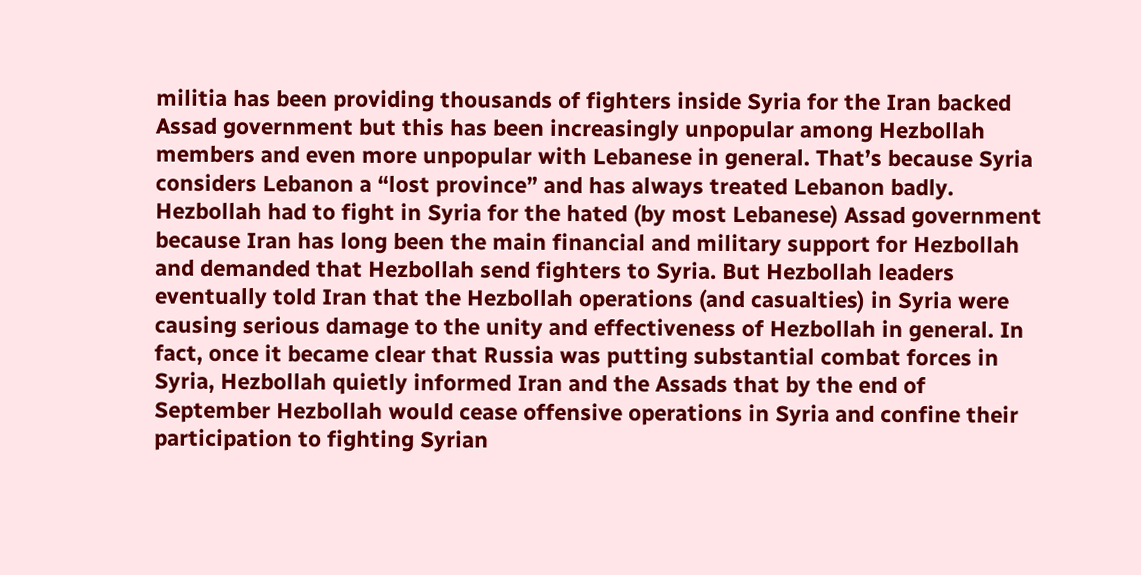militia has been providing thousands of fighters inside Syria for the Iran backed Assad government but this has been increasingly unpopular among Hezbollah members and even more unpopular with Lebanese in general. That’s because Syria considers Lebanon a “lost province” and has always treated Lebanon badly. Hezbollah had to fight in Syria for the hated (by most Lebanese) Assad government because Iran has long been the main financial and military support for Hezbollah and demanded that Hezbollah send fighters to Syria. But Hezbollah leaders eventually told Iran that the Hezbollah operations (and casualties) in Syria were causing serious damage to the unity and effectiveness of Hezbollah in general. In fact, once it became clear that Russia was putting substantial combat forces in Syria, Hezbollah quietly informed Iran and the Assads that by the end of September Hezbollah would cease offensive operations in Syria and confine their participation to fighting Syrian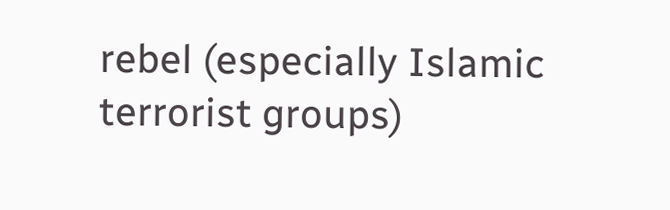rebel (especially Islamic terrorist groups)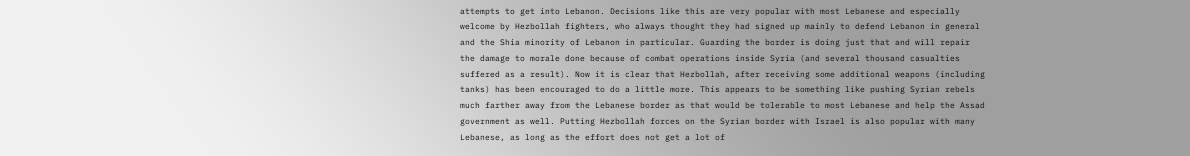attempts to get into Lebanon. Decisions like this are very popular with most Lebanese and especially welcome by Hezbollah fighters, who always thought they had signed up mainly to defend Lebanon in general and the Shia minority of Lebanon in particular. Guarding the border is doing just that and will repair the damage to morale done because of combat operations inside Syria (and several thousand casualties suffered as a result). Now it is clear that Hezbollah, after receiving some additional weapons (including tanks) has been encouraged to do a little more. This appears to be something like pushing Syrian rebels much farther away from the Lebanese border as that would be tolerable to most Lebanese and help the Assad government as well. Putting Hezbollah forces on the Syrian border with Israel is also popular with many Lebanese, as long as the effort does not get a lot of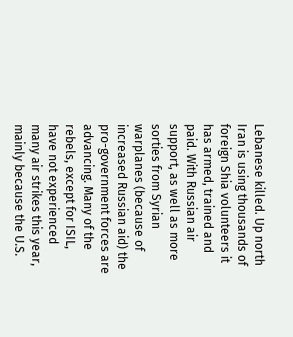Lebanese killed. Up north Iran is using thousands of foreign Shia volunteers it has armed, trained and paid. With Russian air support, as well as more sorties from Syrian warplanes (because of increased Russian aid) the pro-government forces are advancing. Many of the rebels, except for ISIL, have not experienced many air strikes this year, mainly because the U.S.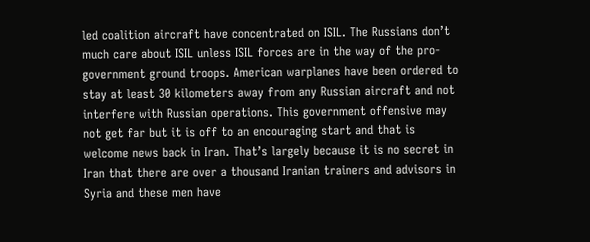led coalition aircraft have concentrated on ISIL. The Russians don’t much care about ISIL unless ISIL forces are in the way of the pro-government ground troops. American warplanes have been ordered to stay at least 30 kilometers away from any Russian aircraft and not interfere with Russian operations. This government offensive may not get far but it is off to an encouraging start and that is welcome news back in Iran. That’s largely because it is no secret in Iran that there are over a thousand Iranian trainers and advisors in Syria and these men have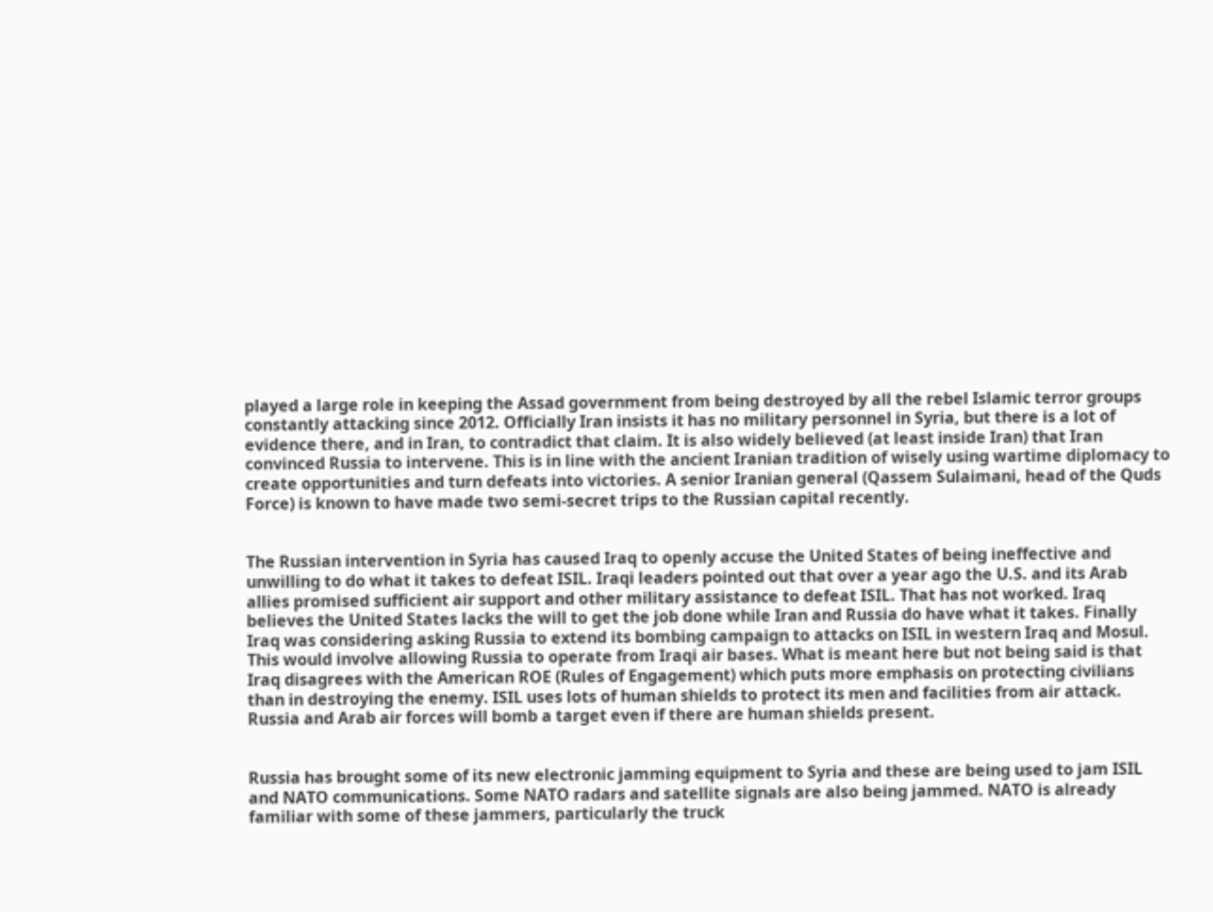played a large role in keeping the Assad government from being destroyed by all the rebel Islamic terror groups constantly attacking since 2012. Officially Iran insists it has no military personnel in Syria, but there is a lot of evidence there, and in Iran, to contradict that claim. It is also widely believed (at least inside Iran) that Iran convinced Russia to intervene. This is in line with the ancient Iranian tradition of wisely using wartime diplomacy to create opportunities and turn defeats into victories. A senior Iranian general (Qassem Sulaimani, head of the Quds Force) is known to have made two semi-secret trips to the Russian capital recently.


The Russian intervention in Syria has caused Iraq to openly accuse the United States of being ineffective and unwilling to do what it takes to defeat ISIL. Iraqi leaders pointed out that over a year ago the U.S. and its Arab allies promised sufficient air support and other military assistance to defeat ISIL. That has not worked. Iraq believes the United States lacks the will to get the job done while Iran and Russia do have what it takes. Finally Iraq was considering asking Russia to extend its bombing campaign to attacks on ISIL in western Iraq and Mosul. This would involve allowing Russia to operate from Iraqi air bases. What is meant here but not being said is that Iraq disagrees with the American ROE (Rules of Engagement) which puts more emphasis on protecting civilians than in destroying the enemy. ISIL uses lots of human shields to protect its men and facilities from air attack. Russia and Arab air forces will bomb a target even if there are human shields present.


Russia has brought some of its new electronic jamming equipment to Syria and these are being used to jam ISIL and NATO communications. Some NATO radars and satellite signals are also being jammed. NATO is already familiar with some of these jammers, particularly the truck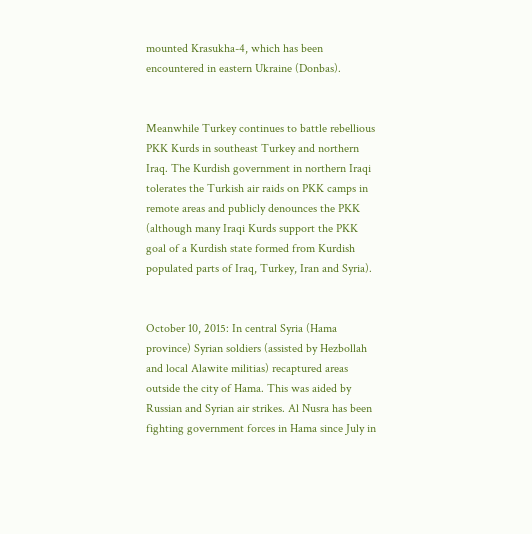mounted Krasukha-4, which has been encountered in eastern Ukraine (Donbas).


Meanwhile Turkey continues to battle rebellious PKK Kurds in southeast Turkey and northern Iraq. The Kurdish government in northern Iraqi tolerates the Turkish air raids on PKK camps in remote areas and publicly denounces the PKK (although many Iraqi Kurds support the PKK goal of a Kurdish state formed from Kurdish populated parts of Iraq, Turkey, Iran and Syria).


October 10, 2015: In central Syria (Hama province) Syrian soldiers (assisted by Hezbollah and local Alawite militias) recaptured areas outside the city of Hama. This was aided by Russian and Syrian air strikes. Al Nusra has been fighting government forces in Hama since July in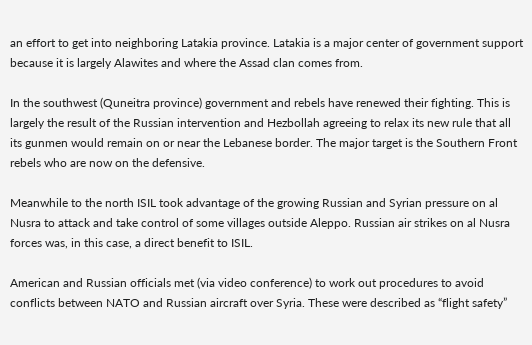an effort to get into neighboring Latakia province. Latakia is a major center of government support because it is largely Alawites and where the Assad clan comes from.

In the southwest (Quneitra province) government and rebels have renewed their fighting. This is largely the result of the Russian intervention and Hezbollah agreeing to relax its new rule that all its gunmen would remain on or near the Lebanese border. The major target is the Southern Front rebels who are now on the defensive.

Meanwhile to the north ISIL took advantage of the growing Russian and Syrian pressure on al Nusra to attack and take control of some villages outside Aleppo. Russian air strikes on al Nusra forces was, in this case, a direct benefit to ISIL.

American and Russian officials met (via video conference) to work out procedures to avoid conflicts between NATO and Russian aircraft over Syria. These were described as “flight safety”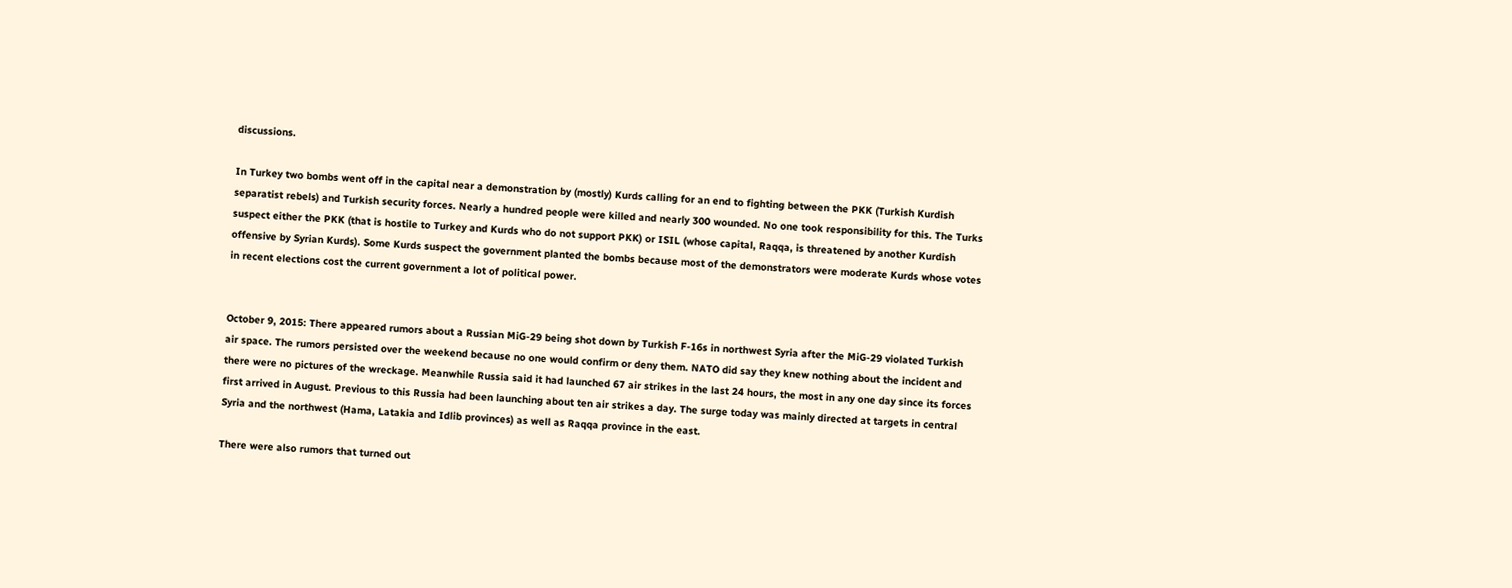discussions.

In Turkey two bombs went off in the capital near a demonstration by (mostly) Kurds calling for an end to fighting between the PKK (Turkish Kurdish separatist rebels) and Turkish security forces. Nearly a hundred people were killed and nearly 300 wounded. No one took responsibility for this. The Turks suspect either the PKK (that is hostile to Turkey and Kurds who do not support PKK) or ISIL (whose capital, Raqqa, is threatened by another Kurdish offensive by Syrian Kurds). Some Kurds suspect the government planted the bombs because most of the demonstrators were moderate Kurds whose votes in recent elections cost the current government a lot of political power.


October 9, 2015: There appeared rumors about a Russian MiG-29 being shot down by Turkish F-16s in northwest Syria after the MiG-29 violated Turkish air space. The rumors persisted over the weekend because no one would confirm or deny them. NATO did say they knew nothing about the incident and there were no pictures of the wreckage. Meanwhile Russia said it had launched 67 air strikes in the last 24 hours, the most in any one day since its forces first arrived in August. Previous to this Russia had been launching about ten air strikes a day. The surge today was mainly directed at targets in central Syria and the northwest (Hama, Latakia and Idlib provinces) as well as Raqqa province in the east.

There were also rumors that turned out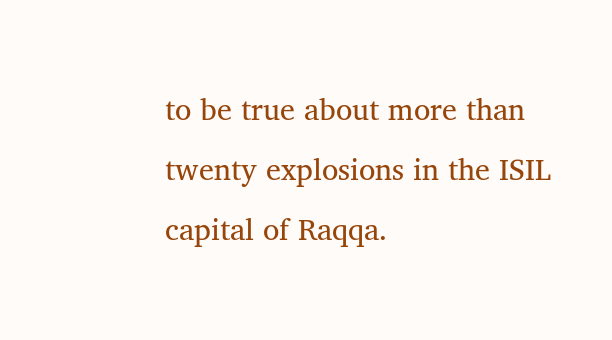to be true about more than twenty explosions in the ISIL capital of Raqqa.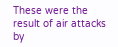These were the result of air attacks by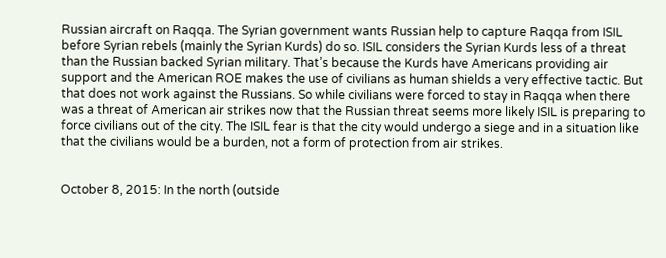Russian aircraft on Raqqa. The Syrian government wants Russian help to capture Raqqa from ISIL before Syrian rebels (mainly the Syrian Kurds) do so. ISIL considers the Syrian Kurds less of a threat than the Russian backed Syrian military. That’s because the Kurds have Americans providing air support and the American ROE makes the use of civilians as human shields a very effective tactic. But that does not work against the Russians. So while civilians were forced to stay in Raqqa when there was a threat of American air strikes now that the Russian threat seems more likely ISIL is preparing to force civilians out of the city. The ISIL fear is that the city would undergo a siege and in a situation like that the civilians would be a burden, not a form of protection from air strikes.


October 8, 2015: In the north (outside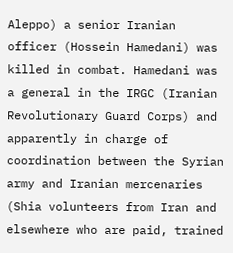Aleppo) a senior Iranian officer (Hossein Hamedani) was killed in combat. Hamedani was a general in the IRGC (Iranian Revolutionary Guard Corps) and apparently in charge of coordination between the Syrian army and Iranian mercenaries (Shia volunteers from Iran and elsewhere who are paid, trained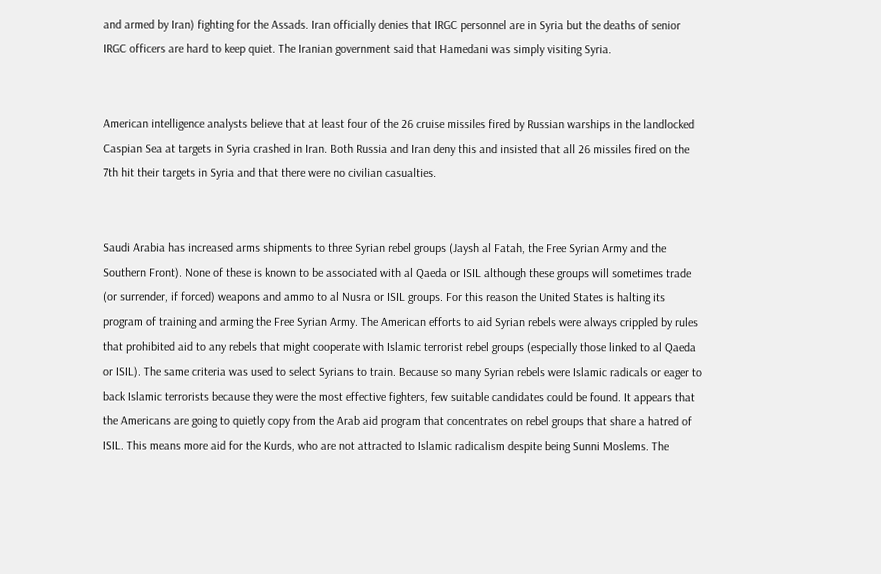and armed by Iran) fighting for the Assads. Iran officially denies that IRGC personnel are in Syria but the deaths of senior IRGC officers are hard to keep quiet. The Iranian government said that Hamedani was simply visiting Syria.


American intelligence analysts believe that at least four of the 26 cruise missiles fired by Russian warships in the landlocked Caspian Sea at targets in Syria crashed in Iran. Both Russia and Iran deny this and insisted that all 26 missiles fired on the 7th hit their targets in Syria and that there were no civilian casualties.


Saudi Arabia has increased arms shipments to three Syrian rebel groups (Jaysh al Fatah, the Free Syrian Army and the Southern Front). None of these is known to be associated with al Qaeda or ISIL although these groups will sometimes trade (or surrender, if forced) weapons and ammo to al Nusra or ISIL groups. For this reason the United States is halting its program of training and arming the Free Syrian Army. The American efforts to aid Syrian rebels were always crippled by rules that prohibited aid to any rebels that might cooperate with Islamic terrorist rebel groups (especially those linked to al Qaeda or ISIL). The same criteria was used to select Syrians to train. Because so many Syrian rebels were Islamic radicals or eager to back Islamic terrorists because they were the most effective fighters, few suitable candidates could be found. It appears that the Americans are going to quietly copy from the Arab aid program that concentrates on rebel groups that share a hatred of ISIL. This means more aid for the Kurds, who are not attracted to Islamic radicalism despite being Sunni Moslems. The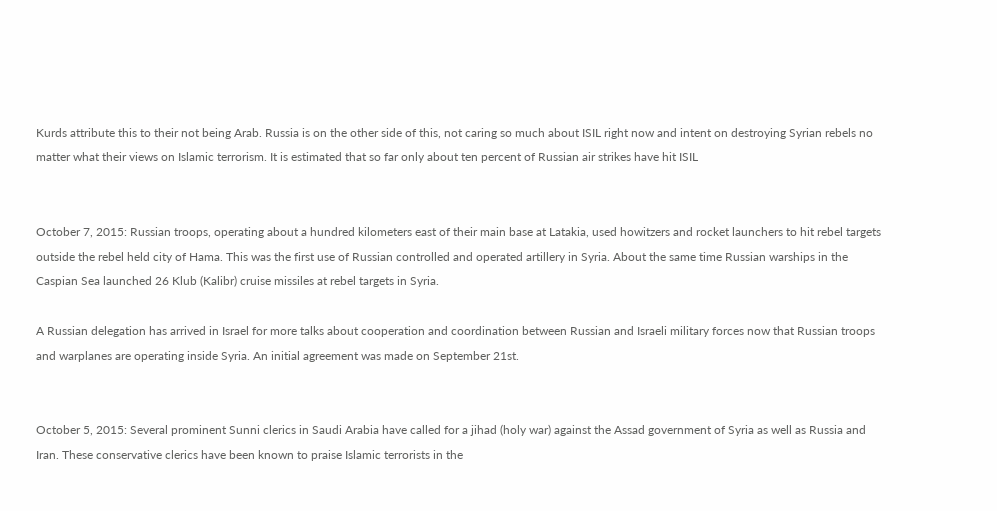Kurds attribute this to their not being Arab. Russia is on the other side of this, not caring so much about ISIL right now and intent on destroying Syrian rebels no matter what their views on Islamic terrorism. It is estimated that so far only about ten percent of Russian air strikes have hit ISIL


October 7, 2015: Russian troops, operating about a hundred kilometers east of their main base at Latakia, used howitzers and rocket launchers to hit rebel targets outside the rebel held city of Hama. This was the first use of Russian controlled and operated artillery in Syria. About the same time Russian warships in the Caspian Sea launched 26 Klub (Kalibr) cruise missiles at rebel targets in Syria.

A Russian delegation has arrived in Israel for more talks about cooperation and coordination between Russian and Israeli military forces now that Russian troops and warplanes are operating inside Syria. An initial agreement was made on September 21st.


October 5, 2015: Several prominent Sunni clerics in Saudi Arabia have called for a jihad (holy war) against the Assad government of Syria as well as Russia and Iran. These conservative clerics have been known to praise Islamic terrorists in the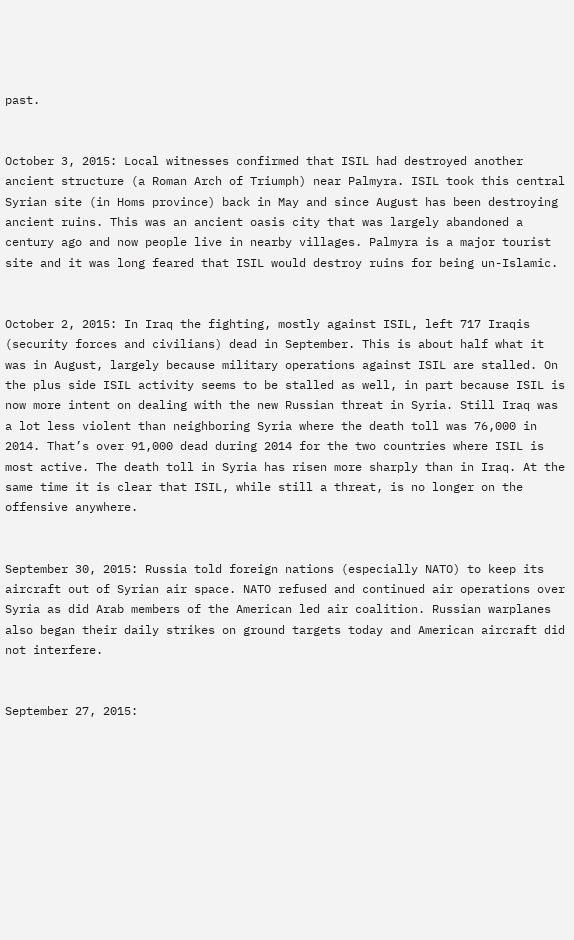past.


October 3, 2015: Local witnesses confirmed that ISIL had destroyed another ancient structure (a Roman Arch of Triumph) near Palmyra. ISIL took this central Syrian site (in Homs province) back in May and since August has been destroying ancient ruins. This was an ancient oasis city that was largely abandoned a century ago and now people live in nearby villages. Palmyra is a major tourist site and it was long feared that ISIL would destroy ruins for being un-Islamic.


October 2, 2015: In Iraq the fighting, mostly against ISIL, left 717 Iraqis (security forces and civilians) dead in September. This is about half what it was in August, largely because military operations against ISIL are stalled. On the plus side ISIL activity seems to be stalled as well, in part because ISIL is now more intent on dealing with the new Russian threat in Syria. Still Iraq was a lot less violent than neighboring Syria where the death toll was 76,000 in 2014. That’s over 91,000 dead during 2014 for the two countries where ISIL is most active. The death toll in Syria has risen more sharply than in Iraq. At the same time it is clear that ISIL, while still a threat, is no longer on the offensive anywhere.


September 30, 2015: Russia told foreign nations (especially NATO) to keep its aircraft out of Syrian air space. NATO refused and continued air operations over Syria as did Arab members of the American led air coalition. Russian warplanes also began their daily strikes on ground targets today and American aircraft did not interfere.


September 27, 2015: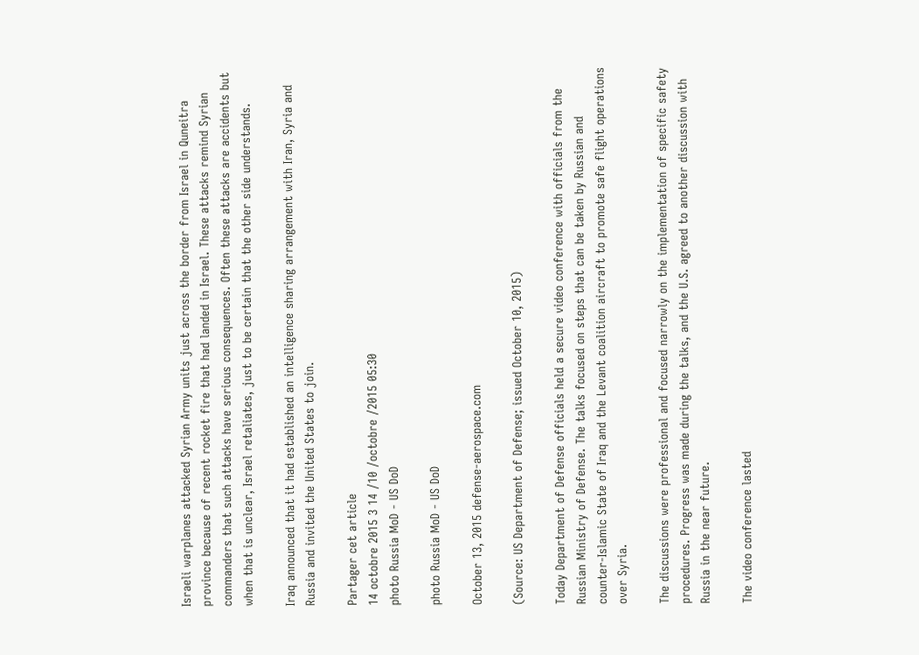Israeli warplanes attacked Syrian Army units just across the border from Israel in Quneitra province because of recent rocket fire that had landed in Israel. These attacks remind Syrian commanders that such attacks have serious consequences. Often these attacks are accidents but when that is unclear, Israel retaliates, just to be certain that the other side understands.

Iraq announced that it had established an intelligence sharing arrangement with Iran, Syria and Russia and invited the United States to join.

Partager cet article
14 octobre 2015 3 14 /10 /octobre /2015 05:30
photo Russia MoD - US DoD

photo Russia MoD - US DoD

October 13, 2015 defense-aerospace.com

(Source: US Department of Defense; issued October 10, 2015)

Today Department of Defense officials held a secure video conference with officials from the Russian Ministry of Defense. The talks focused on steps that can be taken by Russian and counter-Islamic State of Iraq and the Levant coalition aircraft to promote safe flight operations over Syria.

The discussions were professional and focused narrowly on the implementation of specific safety procedures. Progress was made during the talks, and the U.S. agreed to another discussion with Russia in the near future.

The video conference lasted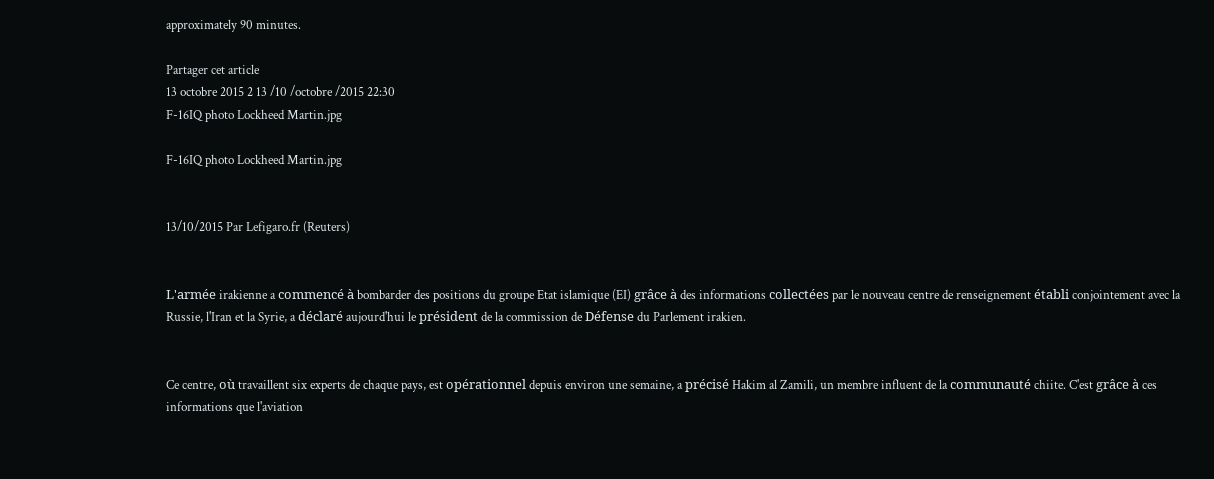approximately 90 minutes.

Partager cet article
13 octobre 2015 2 13 /10 /octobre /2015 22:30
F-16IQ photo Lockheed Martin.jpg

F-16IQ photo Lockheed Martin.jpg


13/10/2015 Par Lefigaro.fr (Reuters)


L'armée irakienne a commencé à bombarder des positions du groupe Etat islamique (EI) grâce à des informations collectées par le nouveau centre de renseignement établi conjointement avec la Russie, l'Iran et la Syrie, a déclaré aujourd'hui le président de la commission de Défense du Parlement irakien.


Ce centre, où travaillent six experts de chaque pays, est opérationnel depuis environ une semaine, a précisé Hakim al Zamili, un membre influent de la communauté chiite. C'est grâce à ces informations que l'aviation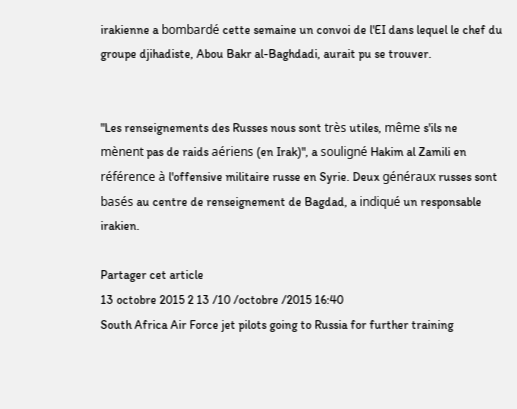irakienne a bombardé cette semaine un convoi de l'EI dans lequel le chef du groupe djihadiste, Abou Bakr al-Baghdadi, aurait pu se trouver.


"Les renseignements des Russes nous sont très utiles, même s'ils ne mènent pas de raids aériens (en Irak)", a souligné Hakim al Zamili en référence à l'offensive militaire russe en Syrie. Deux généraux russes sont basés au centre de renseignement de Bagdad, a indiqué un responsable irakien.

Partager cet article
13 octobre 2015 2 13 /10 /octobre /2015 16:40
South Africa Air Force jet pilots going to Russia for further training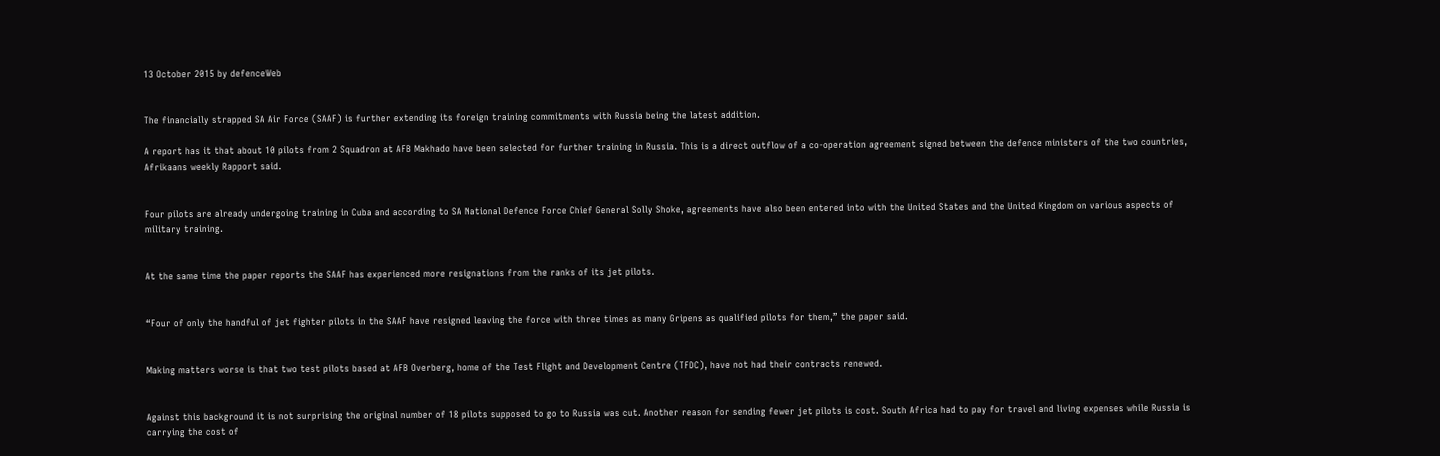13 October 2015 by defenceWeb


The financially strapped SA Air Force (SAAF) is further extending its foreign training commitments with Russia being the latest addition.

A report has it that about 10 pilots from 2 Squadron at AFB Makhado have been selected for further training in Russia. This is a direct outflow of a co-operation agreement signed between the defence ministers of the two countries, Afrikaans weekly Rapport said.


Four pilots are already undergoing training in Cuba and according to SA National Defence Force Chief General Solly Shoke, agreements have also been entered into with the United States and the United Kingdom on various aspects of military training.


At the same time the paper reports the SAAF has experienced more resignations from the ranks of its jet pilots.


“Four of only the handful of jet fighter pilots in the SAAF have resigned leaving the force with three times as many Gripens as qualified pilots for them,” the paper said.


Making matters worse is that two test pilots based at AFB Overberg, home of the Test Flight and Development Centre (TFDC), have not had their contracts renewed.


Against this background it is not surprising the original number of 18 pilots supposed to go to Russia was cut. Another reason for sending fewer jet pilots is cost. South Africa had to pay for travel and living expenses while Russia is carrying the cost of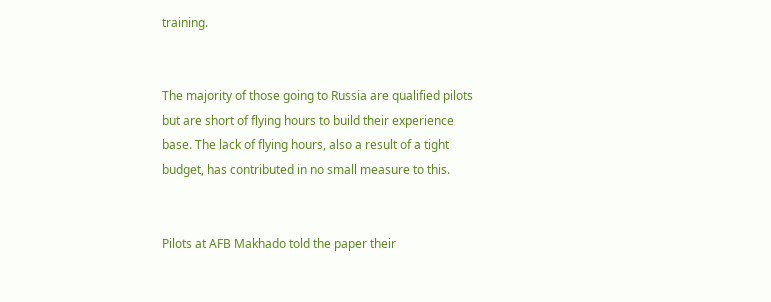training.


The majority of those going to Russia are qualified pilots but are short of flying hours to build their experience base. The lack of flying hours, also a result of a tight budget, has contributed in no small measure to this.


Pilots at AFB Makhado told the paper their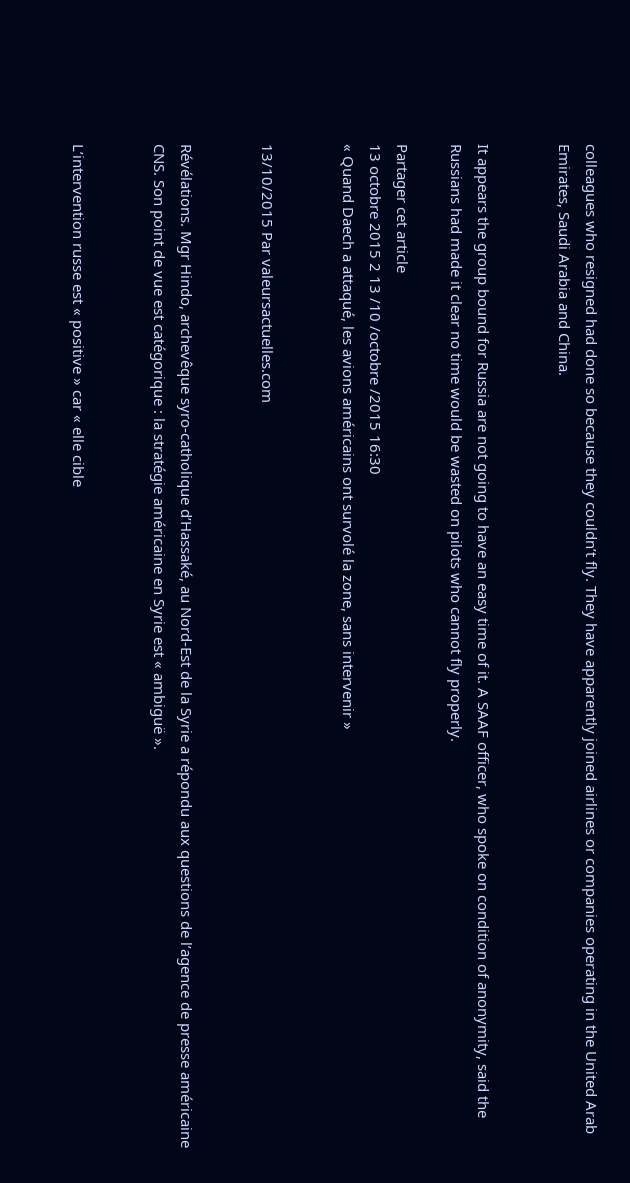colleagues who resigned had done so because they couldn’t fly. They have apparently joined airlines or companies operating in the United Arab Emirates, Saudi Arabia and China.


It appears the group bound for Russia are not going to have an easy time of it. A SAAF officer, who spoke on condition of anonymity, said the Russians had made it clear no time would be wasted on pilots who cannot fly properly.

Partager cet article
13 octobre 2015 2 13 /10 /octobre /2015 16:30
« Quand Daech a attaqué, les avions américains ont survolé la zone, sans intervenir »


13/10/2015 Par valeursactuelles.com


Révélations. Mgr Hindo, archevêque syro-catholique d’Hassaké, au Nord-Est de la Syrie a répondu aux questions de l’agence de presse américaine CNS. Son point de vue est catégorique : la stratégie américaine en Syrie est « ambiguë ».


L’intervention russe est « positive » car « elle cible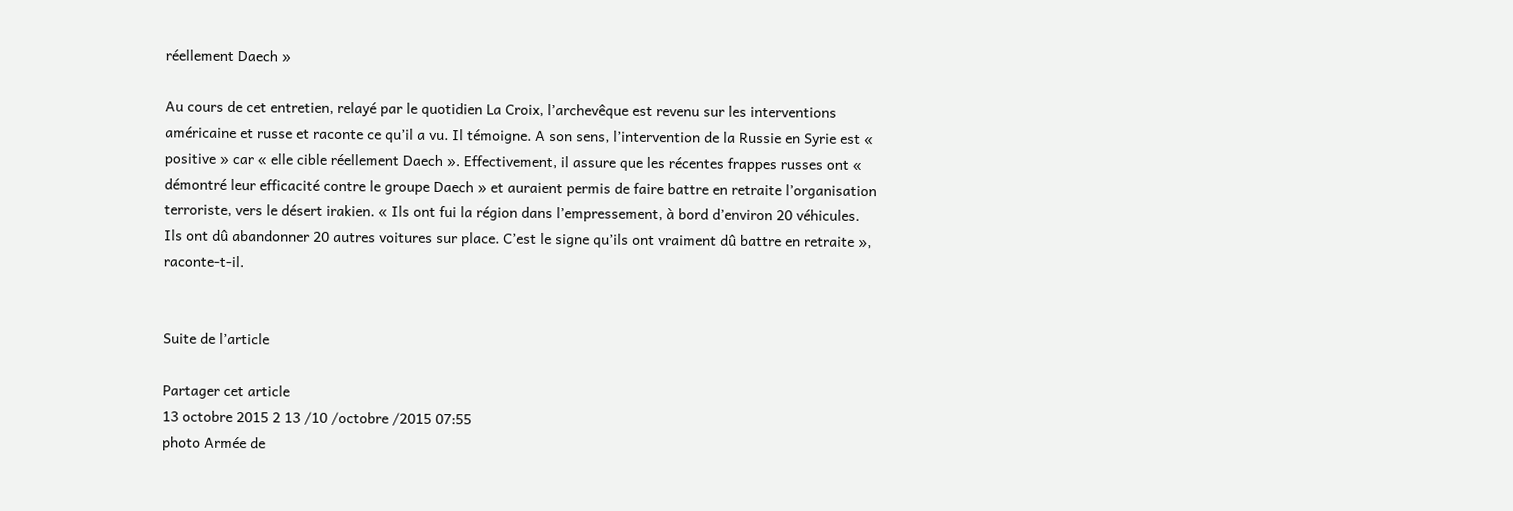réellement Daech »

Au cours de cet entretien, relayé par le quotidien La Croix, l’archevêque est revenu sur les interventions américaine et russe et raconte ce qu’il a vu. Il témoigne. A son sens, l’intervention de la Russie en Syrie est « positive » car « elle cible réellement Daech ». Effectivement, il assure que les récentes frappes russes ont « démontré leur efficacité contre le groupe Daech » et auraient permis de faire battre en retraite l’organisation terroriste, vers le désert irakien. « Ils ont fui la région dans l’empressement, à bord d’environ 20 véhicules. Ils ont dû abandonner 20 autres voitures sur place. C’est le signe qu’ils ont vraiment dû battre en retraite », raconte-t-il.


Suite de l’article

Partager cet article
13 octobre 2015 2 13 /10 /octobre /2015 07:55
photo Armée de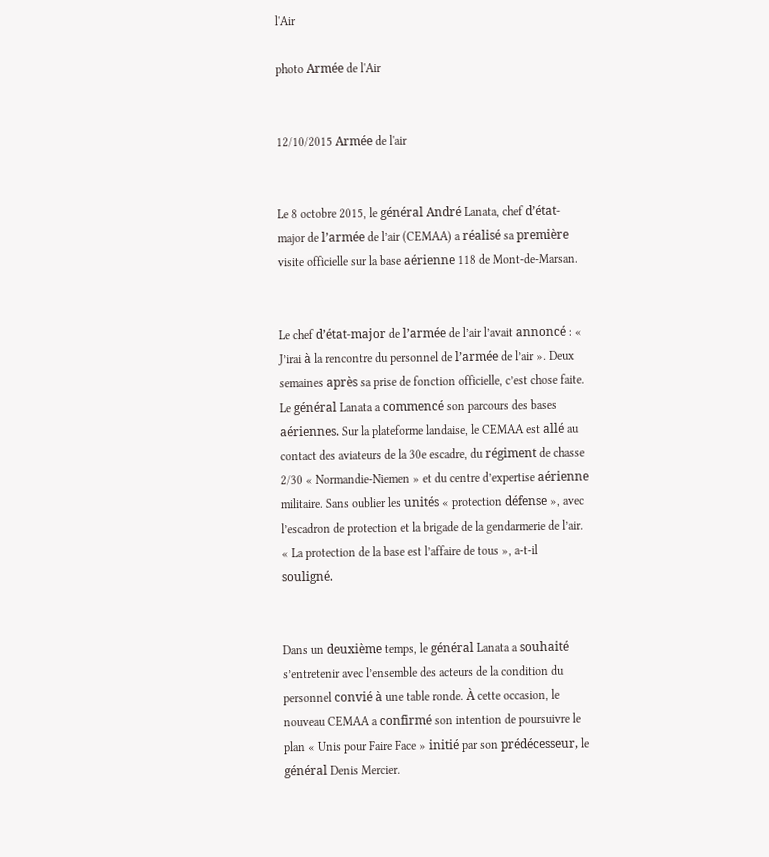l'Air

photo Armée de l'Air


12/10/2015 Armée de l'air


Le 8 octobre 2015, le général André Lanata, chef d’état-major de l’armée de l’air (CEMAA) a réalisé sa première visite officielle sur la base aérienne 118 de Mont-de-Marsan.


Le chef d’état-major de l’armée de l’air l’avait annoncé : « J’irai à la rencontre du personnel de l’armée de l’air ». Deux semaines après sa prise de fonction officielle, c’est chose faite. Le général Lanata a commencé son parcours des bases aériennes. Sur la plateforme landaise, le CEMAA est allé au contact des aviateurs de la 30e escadre, du régiment de chasse 2/30 « Normandie-Niemen » et du centre d’expertise aérienne militaire. Sans oublier les unités « protection défense », avec l’escadron de protection et la brigade de la gendarmerie de l’air. « La protection de la base est l’affaire de tous », a-t-il souligné.


Dans un deuxième temps, le général Lanata a souhaité s’entretenir avec l’ensemble des acteurs de la condition du personnel convié à une table ronde. À cette occasion, le nouveau CEMAA a confirmé son intention de poursuivre le plan « Unis pour Faire Face » initié par son prédécesseur, le général Denis Mercier.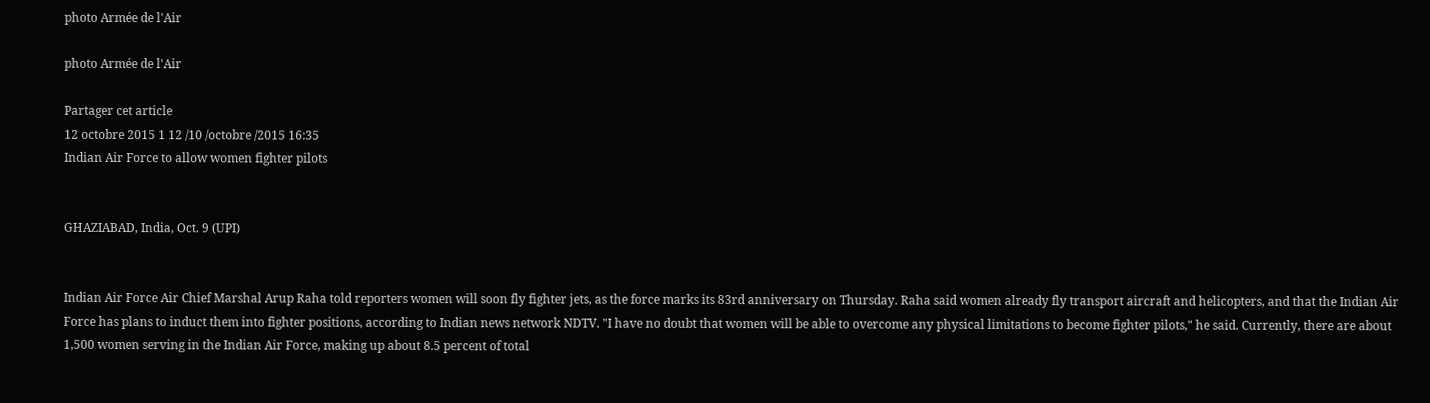photo Armée de l'Air

photo Armée de l'Air

Partager cet article
12 octobre 2015 1 12 /10 /octobre /2015 16:35
Indian Air Force to allow women fighter pilots


GHAZIABAD, India, Oct. 9 (UPI)


Indian Air Force Air Chief Marshal Arup Raha told reporters women will soon fly fighter jets, as the force marks its 83rd anniversary on Thursday. Raha said women already fly transport aircraft and helicopters, and that the Indian Air Force has plans to induct them into fighter positions, according to Indian news network NDTV. "I have no doubt that women will be able to overcome any physical limitations to become fighter pilots," he said. Currently, there are about 1,500 women serving in the Indian Air Force, making up about 8.5 percent of total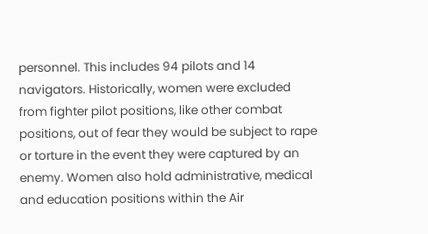personnel. This includes 94 pilots and 14 navigators. Historically, women were excluded from fighter pilot positions, like other combat positions, out of fear they would be subject to rape or torture in the event they were captured by an enemy. Women also hold administrative, medical and education positions within the Air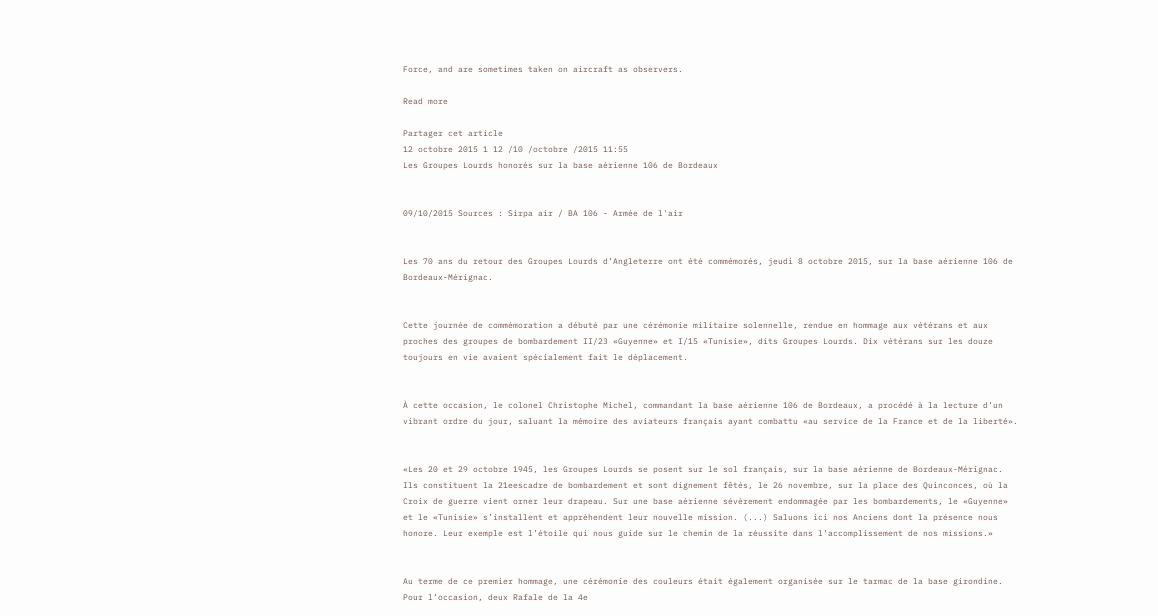Force, and are sometimes taken on aircraft as observers.

Read more

Partager cet article
12 octobre 2015 1 12 /10 /octobre /2015 11:55
Les Groupes Lourds honorés sur la base aérienne 106 de Bordeaux


09/10/2015 Sources : Sirpa air / BA 106 - Armée de l'air


Les 70 ans du retour des Groupes Lourds d’Angleterre ont été commémorés, jeudi 8 octobre 2015, sur la base aérienne 106 de Bordeaux-Mérignac.


Cette journée de commémoration a débuté par une cérémonie militaire solennelle, rendue en hommage aux vétérans et aux proches des groupes de bombardement II/23 «Guyenne» et I/15 «Tunisie», dits Groupes Lourds. Dix vétérans sur les douze toujours en vie avaient spécialement fait le déplacement.


À cette occasion, le colonel Christophe Michel, commandant la base aérienne 106 de Bordeaux, a procédé à la lecture d’un vibrant ordre du jour, saluant la mémoire des aviateurs français ayant combattu «au service de la France et de la liberté».


«Les 20 et 29 octobre 1945, les Groupes Lourds se posent sur le sol français, sur la base aérienne de Bordeaux-Mérignac. Ils constituent la 21eescadre de bombardement et sont dignement fêtés, le 26 novembre, sur la place des Quinconces, où la Croix de guerre vient orner leur drapeau. Sur une base aérienne sévèrement endommagée par les bombardements, le «Guyenne» et le «Tunisie» s’installent et appréhendent leur nouvelle mission. (...) Saluons ici nos Anciens dont la présence nous honore. Leur exemple est l’étoile qui nous guide sur le chemin de la réussite dans l’accomplissement de nos missions.»


Au terme de ce premier hommage, une cérémonie des couleurs était également organisée sur le tarmac de la base girondine. Pour l’occasion, deux Rafale de la 4e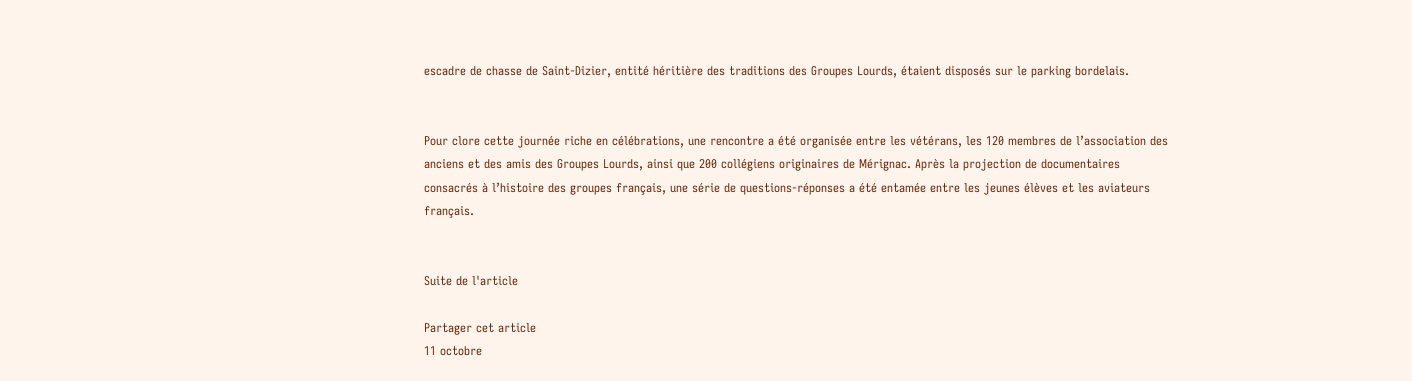escadre de chasse de Saint-Dizier, entité héritière des traditions des Groupes Lourds, étaient disposés sur le parking bordelais.


Pour clore cette journée riche en célébrations, une rencontre a été organisée entre les vétérans, les 120 membres de l’association des anciens et des amis des Groupes Lourds, ainsi que 200 collégiens originaires de Mérignac. Après la projection de documentaires consacrés à l’histoire des groupes français, une série de questions-réponses a été entamée entre les jeunes élèves et les aviateurs français.


Suite de l'article

Partager cet article
11 octobre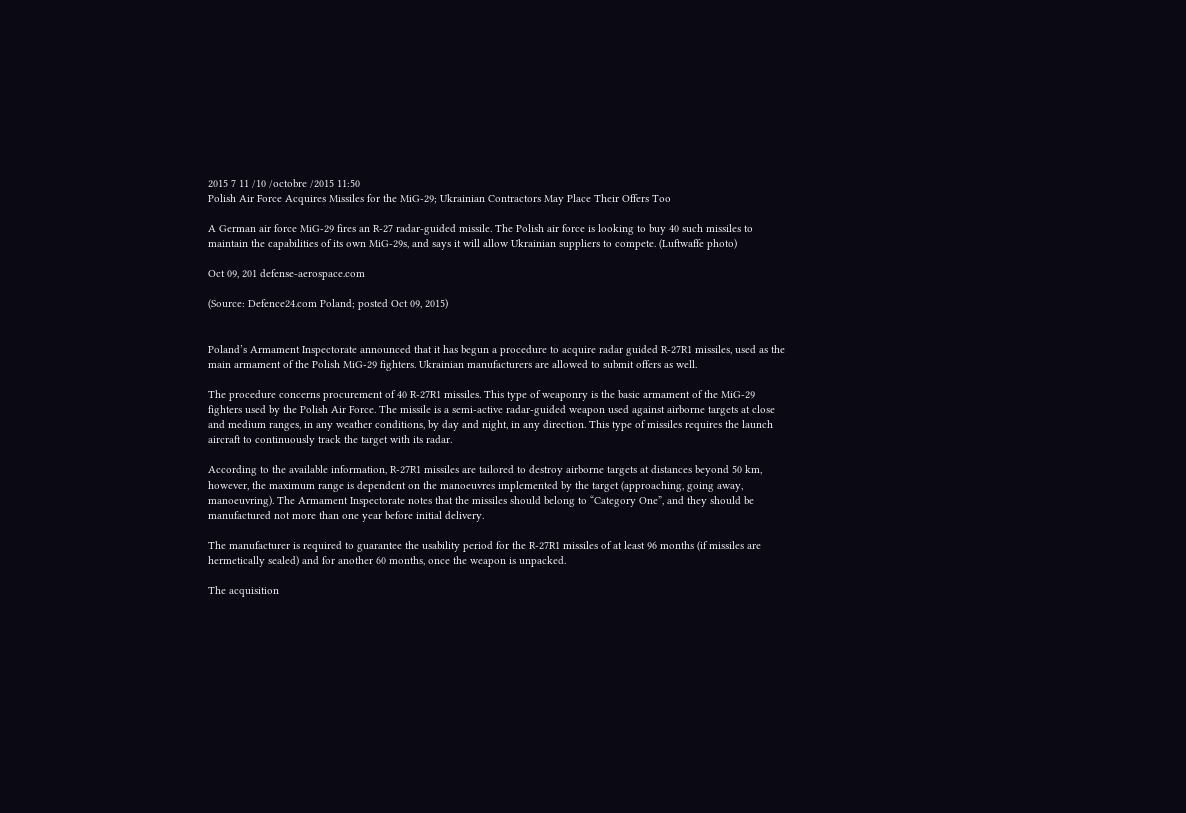2015 7 11 /10 /octobre /2015 11:50
Polish Air Force Acquires Missiles for the MiG-29; Ukrainian Contractors May Place Their Offers Too

A German air force MiG-29 fires an R-27 radar-guided missile. The Polish air force is looking to buy 40 such missiles to maintain the capabilities of its own MiG-29s, and says it will allow Ukrainian suppliers to compete. (Luftwaffe photo)

Oct 09, 201 defense-aerospace.com

(Source: Defence24.com Poland; posted Oct 09, 2015)


Poland’s Armament Inspectorate announced that it has begun a procedure to acquire radar guided R-27R1 missiles, used as the main armament of the Polish MiG-29 fighters. Ukrainian manufacturers are allowed to submit offers as well.

The procedure concerns procurement of 40 R-27R1 missiles. This type of weaponry is the basic armament of the MiG-29 fighters used by the Polish Air Force. The missile is a semi-active radar-guided weapon used against airborne targets at close and medium ranges, in any weather conditions, by day and night, in any direction. This type of missiles requires the launch aircraft to continuously track the target with its radar.

According to the available information, R-27R1 missiles are tailored to destroy airborne targets at distances beyond 50 km, however, the maximum range is dependent on the manoeuvres implemented by the target (approaching, going away, manoeuvring). The Armament Inspectorate notes that the missiles should belong to “Category One”, and they should be manufactured not more than one year before initial delivery.

The manufacturer is required to guarantee the usability period for the R-27R1 missiles of at least 96 months (if missiles are hermetically sealed) and for another 60 months, once the weapon is unpacked.

The acquisition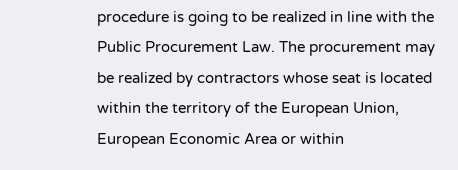procedure is going to be realized in line with the Public Procurement Law. The procurement may be realized by contractors whose seat is located within the territory of the European Union, European Economic Area or within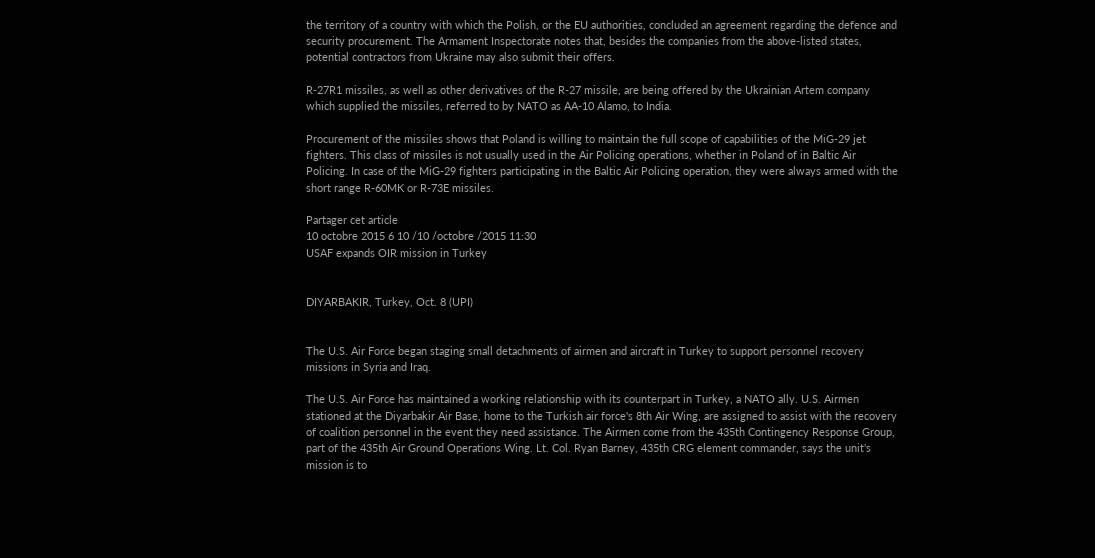the territory of a country with which the Polish, or the EU authorities, concluded an agreement regarding the defence and security procurement. The Armament Inspectorate notes that, besides the companies from the above-listed states, potential contractors from Ukraine may also submit their offers.

R-27R1 missiles, as well as other derivatives of the R-27 missile, are being offered by the Ukrainian Artem company which supplied the missiles, referred to by NATO as AA-10 Alamo, to India.

Procurement of the missiles shows that Poland is willing to maintain the full scope of capabilities of the MiG-29 jet fighters. This class of missiles is not usually used in the Air Policing operations, whether in Poland of in Baltic Air Policing. In case of the MiG-29 fighters participating in the Baltic Air Policing operation, they were always armed with the short range R-60MK or R-73E missiles.

Partager cet article
10 octobre 2015 6 10 /10 /octobre /2015 11:30
USAF expands OIR mission in Turkey


DIYARBAKIR, Turkey, Oct. 8 (UPI)


The U.S. Air Force began staging small detachments of airmen and aircraft in Turkey to support personnel recovery missions in Syria and Iraq.

The U.S. Air Force has maintained a working relationship with its counterpart in Turkey, a NATO ally. U.S. Airmen stationed at the Diyarbakir Air Base, home to the Turkish air force's 8th Air Wing, are assigned to assist with the recovery of coalition personnel in the event they need assistance. The Airmen come from the 435th Contingency Response Group, part of the 435th Air Ground Operations Wing. Lt. Col. Ryan Barney, 435th CRG element commander, says the unit's mission is to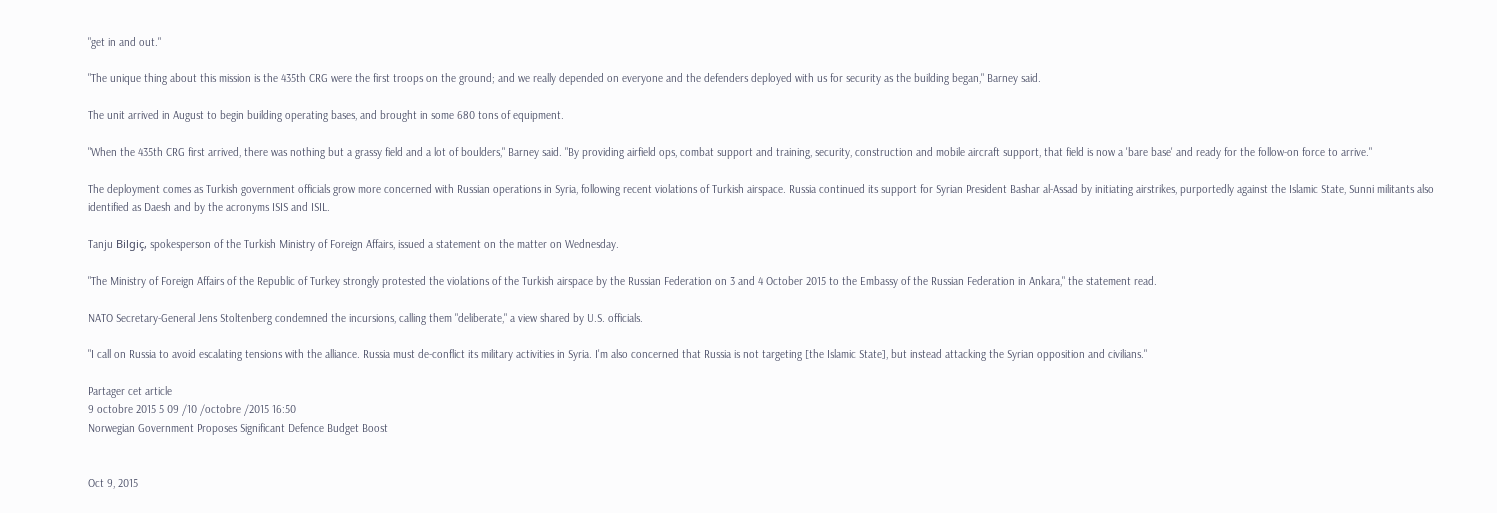"get in and out."

"The unique thing about this mission is the 435th CRG were the first troops on the ground; and we really depended on everyone and the defenders deployed with us for security as the building began," Barney said.

The unit arrived in August to begin building operating bases, and brought in some 680 tons of equipment.

"When the 435th CRG first arrived, there was nothing but a grassy field and a lot of boulders," Barney said. "By providing airfield ops, combat support and training, security, construction and mobile aircraft support, that field is now a 'bare base' and ready for the follow-on force to arrive."

The deployment comes as Turkish government officials grow more concerned with Russian operations in Syria, following recent violations of Turkish airspace. Russia continued its support for Syrian President Bashar al-Assad by initiating airstrikes, purportedly against the Islamic State, Sunni militants also identified as Daesh and by the acronyms ISIS and ISIL.

Tanju Bilgiç, spokesperson of the Turkish Ministry of Foreign Affairs, issued a statement on the matter on Wednesday.

"The Ministry of Foreign Affairs of the Republic of Turkey strongly protested the violations of the Turkish airspace by the Russian Federation on 3 and 4 October 2015 to the Embassy of the Russian Federation in Ankara," the statement read.

NATO Secretary-General Jens Stoltenberg condemned the incursions, calling them "deliberate," a view shared by U.S. officials.

"I call on Russia to avoid escalating tensions with the alliance. Russia must de-conflict its military activities in Syria. I'm also concerned that Russia is not targeting [the Islamic State], but instead attacking the Syrian opposition and civilians."

Partager cet article
9 octobre 2015 5 09 /10 /octobre /2015 16:50
Norwegian Government Proposes Significant Defence Budget Boost


Oct 9, 2015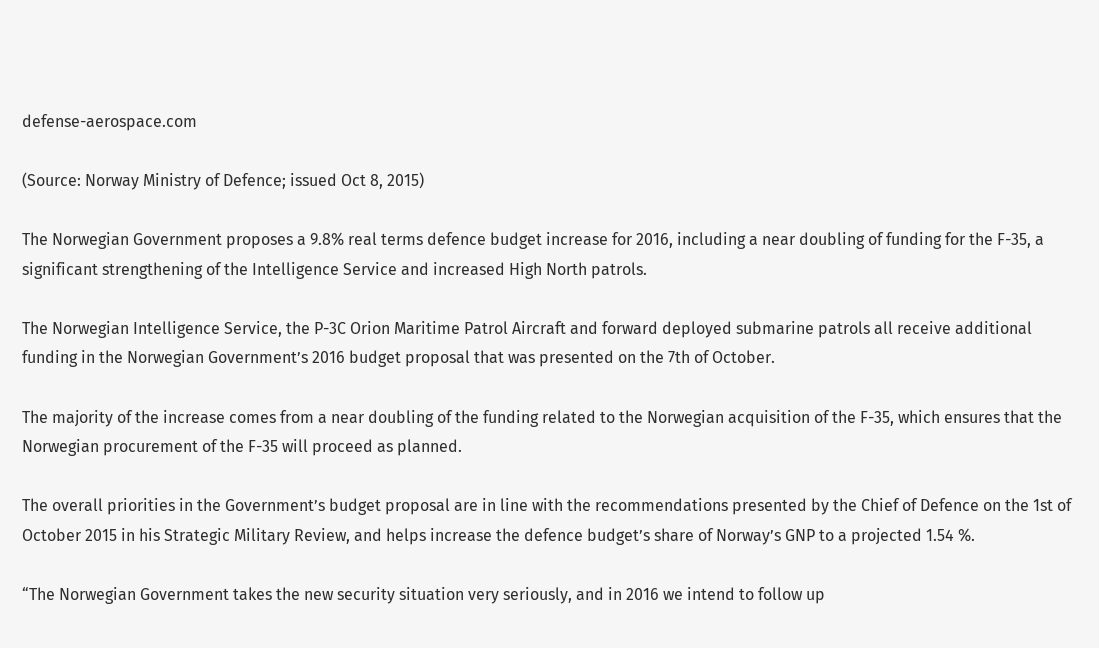defense-aerospace.com

(Source: Norway Ministry of Defence; issued Oct 8, 2015)

The Norwegian Government proposes a 9.8% real terms defence budget increase for 2016, including a near doubling of funding for the F-35, a significant strengthening of the Intelligence Service and increased High North patrols.

The Norwegian Intelligence Service, the P-3C Orion Maritime Patrol Aircraft and forward deployed submarine patrols all receive additional funding in the Norwegian Government’s 2016 budget proposal that was presented on the 7th of October.

The majority of the increase comes from a near doubling of the funding related to the Norwegian acquisition of the F-35, which ensures that the Norwegian procurement of the F-35 will proceed as planned.

The overall priorities in the Government’s budget proposal are in line with the recommendations presented by the Chief of Defence on the 1st of October 2015 in his Strategic Military Review, and helps increase the defence budget’s share of Norway’s GNP to a projected 1.54 %.

“The Norwegian Government takes the new security situation very seriously, and in 2016 we intend to follow up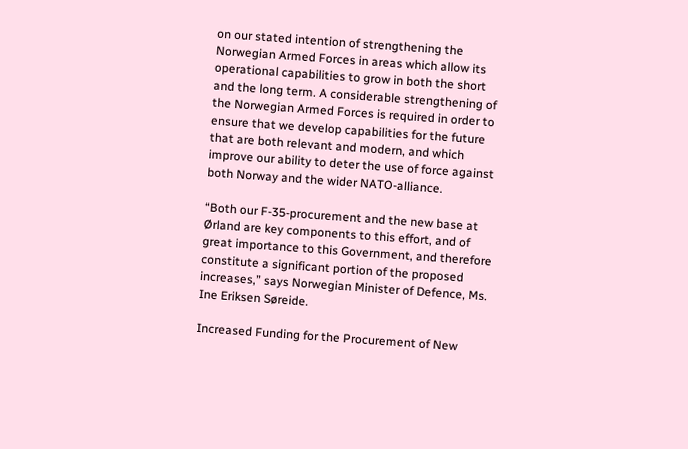on our stated intention of strengthening the Norwegian Armed Forces in areas which allow its operational capabilities to grow in both the short and the long term. A considerable strengthening of the Norwegian Armed Forces is required in order to ensure that we develop capabilities for the future that are both relevant and modern, and which improve our ability to deter the use of force against both Norway and the wider NATO-alliance.

“Both our F-35-procurement and the new base at Ørland are key components to this effort, and of great importance to this Government, and therefore constitute a significant portion of the proposed increases,” says Norwegian Minister of Defence, Ms. Ine Eriksen Søreide.

Increased Funding for the Procurement of New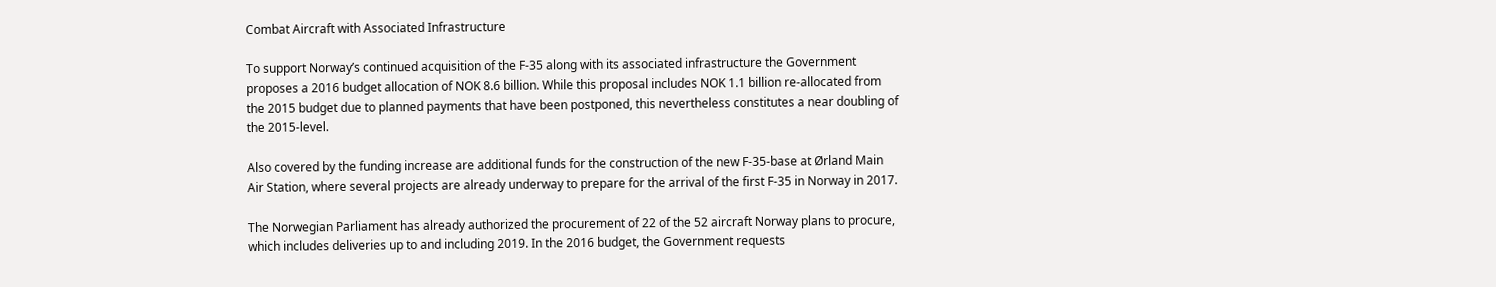Combat Aircraft with Associated Infrastructure

To support Norway’s continued acquisition of the F-35 along with its associated infrastructure the Government proposes a 2016 budget allocation of NOK 8.6 billion. While this proposal includes NOK 1.1 billion re-allocated from the 2015 budget due to planned payments that have been postponed, this nevertheless constitutes a near doubling of the 2015-level.

Also covered by the funding increase are additional funds for the construction of the new F-35-base at Ørland Main Air Station, where several projects are already underway to prepare for the arrival of the first F-35 in Norway in 2017.

The Norwegian Parliament has already authorized the procurement of 22 of the 52 aircraft Norway plans to procure, which includes deliveries up to and including 2019. In the 2016 budget, the Government requests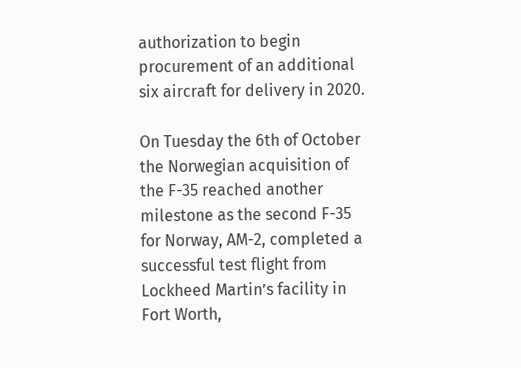authorization to begin procurement of an additional six aircraft for delivery in 2020.

On Tuesday the 6th of October the Norwegian acquisition of the F-35 reached another milestone as the second F-35 for Norway, AM-2, completed a successful test flight from Lockheed Martin’s facility in Fort Worth,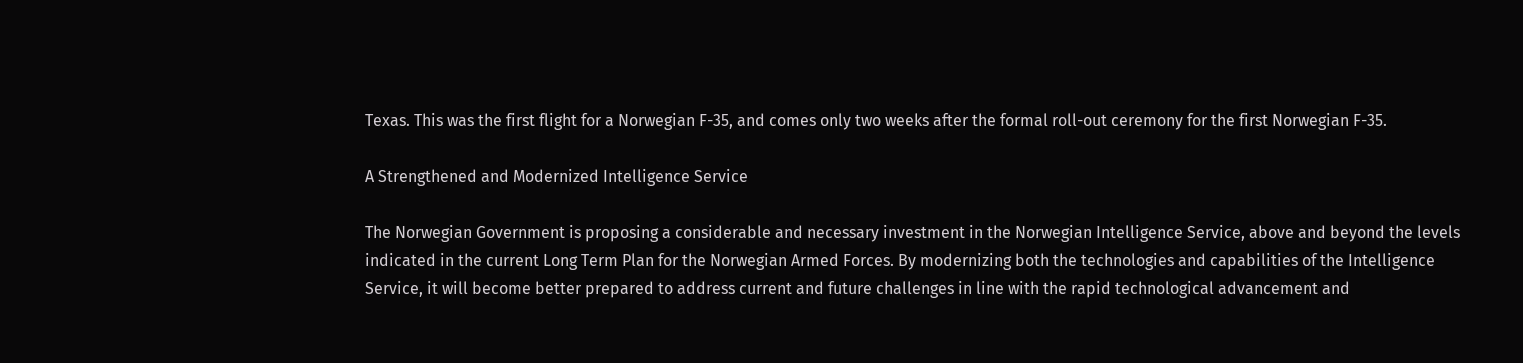Texas. This was the first flight for a Norwegian F-35, and comes only two weeks after the formal roll-out ceremony for the first Norwegian F-35.

A Strengthened and Modernized Intelligence Service

The Norwegian Government is proposing a considerable and necessary investment in the Norwegian Intelligence Service, above and beyond the levels indicated in the current Long Term Plan for the Norwegian Armed Forces. By modernizing both the technologies and capabilities of the Intelligence Service, it will become better prepared to address current and future challenges in line with the rapid technological advancement and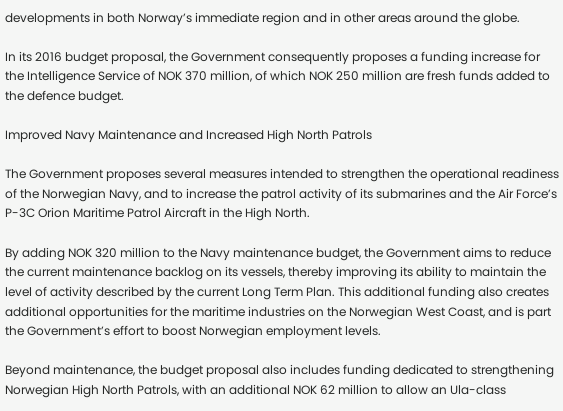developments in both Norway’s immediate region and in other areas around the globe.

In its 2016 budget proposal, the Government consequently proposes a funding increase for the Intelligence Service of NOK 370 million, of which NOK 250 million are fresh funds added to the defence budget.

Improved Navy Maintenance and Increased High North Patrols

The Government proposes several measures intended to strengthen the operational readiness of the Norwegian Navy, and to increase the patrol activity of its submarines and the Air Force’s P-3C Orion Maritime Patrol Aircraft in the High North.

By adding NOK 320 million to the Navy maintenance budget, the Government aims to reduce the current maintenance backlog on its vessels, thereby improving its ability to maintain the level of activity described by the current Long Term Plan. This additional funding also creates additional opportunities for the maritime industries on the Norwegian West Coast, and is part the Government’s effort to boost Norwegian employment levels.

Beyond maintenance, the budget proposal also includes funding dedicated to strengthening Norwegian High North Patrols, with an additional NOK 62 million to allow an Ula-class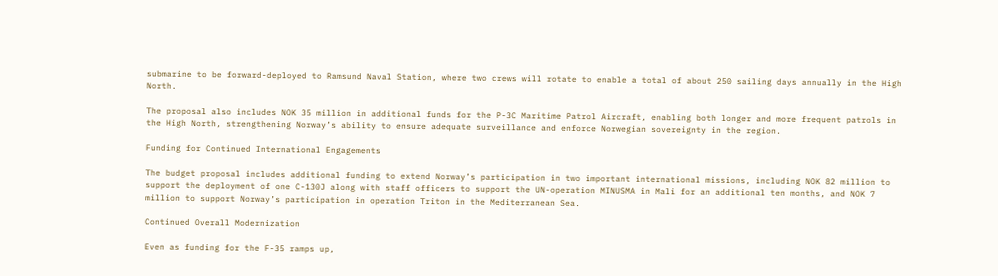submarine to be forward-deployed to Ramsund Naval Station, where two crews will rotate to enable a total of about 250 sailing days annually in the High North.

The proposal also includes NOK 35 million in additional funds for the P-3C Maritime Patrol Aircraft, enabling both longer and more frequent patrols in the High North, strengthening Norway’s ability to ensure adequate surveillance and enforce Norwegian sovereignty in the region.

Funding for Continued International Engagements

The budget proposal includes additional funding to extend Norway’s participation in two important international missions, including NOK 82 million to support the deployment of one C-130J along with staff officers to support the UN-operation MINUSMA in Mali for an additional ten months, and NOK 7 million to support Norway’s participation in operation Triton in the Mediterranean Sea.

Continued Overall Modernization

Even as funding for the F-35 ramps up,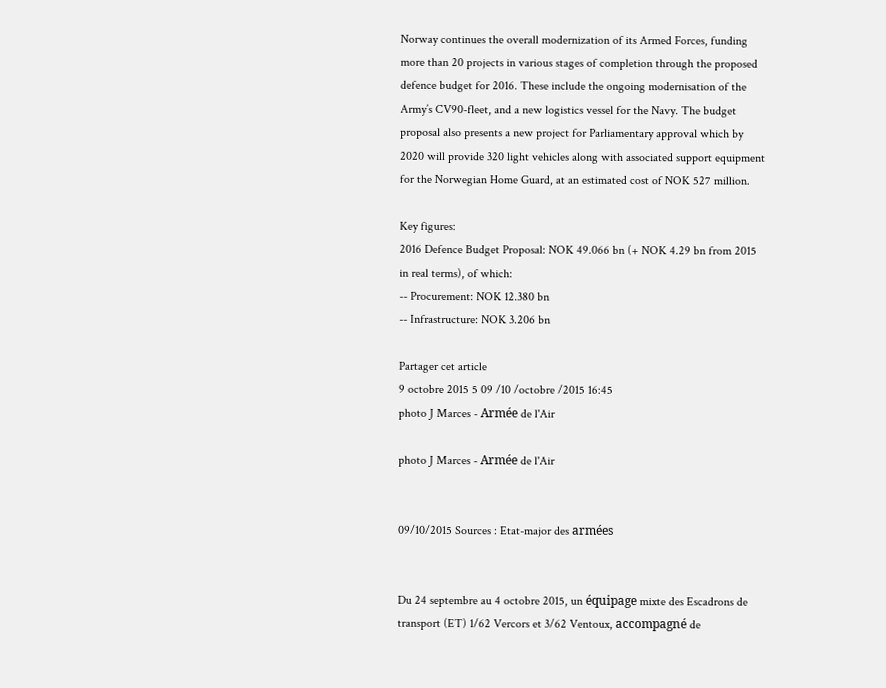Norway continues the overall modernization of its Armed Forces, funding more than 20 projects in various stages of completion through the proposed defence budget for 2016. These include the ongoing modernisation of the Army’s CV90-fleet, and a new logistics vessel for the Navy. The budget proposal also presents a new project for Parliamentary approval which by 2020 will provide 320 light vehicles along with associated support equipment for the Norwegian Home Guard, at an estimated cost of NOK 527 million.

Key figures:
2016 Defence Budget Proposal: NOK 49.066 bn (+ NOK 4.29 bn from 2015 in real terms), of which:
-- Procurement: NOK 12.380 bn
-- Infrastructure: NOK 3.206 bn

Partager cet article
9 octobre 2015 5 09 /10 /octobre /2015 16:45
photo J Marces - Armée de l'Air

photo J Marces - Armée de l'Air


09/10/2015 Sources : Etat-major des armées


Du 24 septembre au 4 octobre 2015, un équipage mixte des Escadrons de transport (ET) 1/62 Vercors et 3/62 Ventoux, accompagné de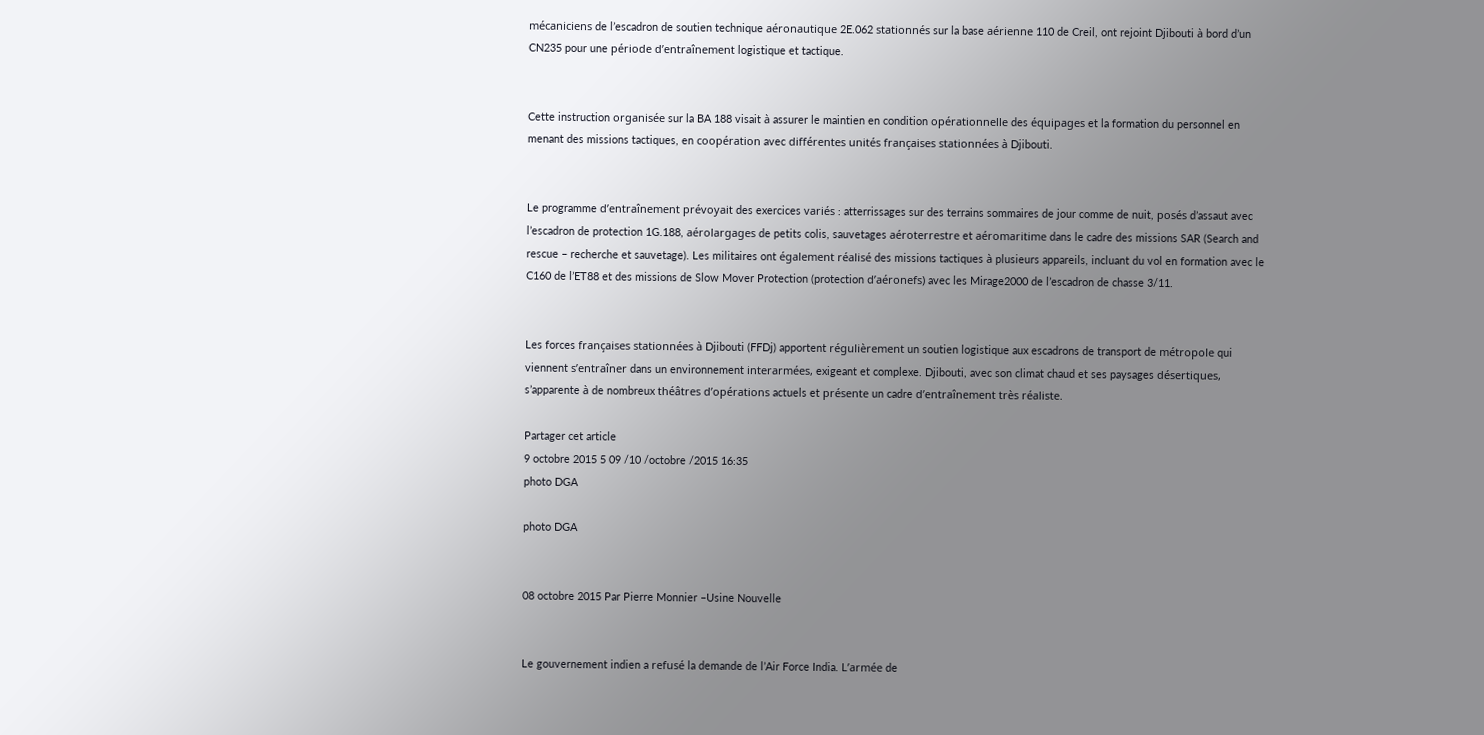mécaniciens de l’escadron de soutien technique aéronautique 2E.062 stationnés sur la base aérienne 110 de Creil, ont rejoint Djibouti à bord d’un CN235 pour une période d’entraînement logistique et tactique.


Cette instruction organisée sur la BA 188 visait à assurer le maintien en condition opérationnelle des équipages et la formation du personnel en menant des missions tactiques, en coopération avec différentes unités françaises stationnées à Djibouti.


Le programme d’entraînement prévoyait des exercices variés : atterrissages sur des terrains sommaires de jour comme de nuit, posés d’assaut avec l’escadron de protection 1G.188, aérolargages de petits colis, sauvetages aéroterrestre et aéromaritime dans le cadre des missions SAR (Search and rescue – recherche et sauvetage). Les militaires ont également réalisé des missions tactiques à plusieurs appareils, incluant du vol en formation avec le C160 de l’ET88 et des missions de Slow Mover Protection (protection d’aéronefs) avec les Mirage2000 de l’escadron de chasse 3/11.


Les forces françaises stationnées à Djibouti (FFDj) apportent régulièrement un soutien logistique aux escadrons de transport de métropole qui viennent s’entraîner dans un environnement interarmées, exigeant et complexe. Djibouti, avec son climat chaud et ses paysages désertiques, s’apparente à de nombreux théâtres d’opérations actuels et présente un cadre d’entraînement très réaliste.

Partager cet article
9 octobre 2015 5 09 /10 /octobre /2015 16:35
photo DGA

photo DGA


08 octobre 2015 Par Pierre Monnier –Usine Nouvelle


Le gouvernement indien a refusé la demande de l’Air Force India. L’armée de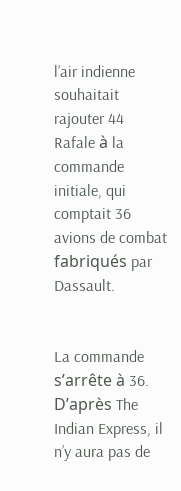l’air indienne souhaitait rajouter 44 Rafale à la commande initiale, qui comptait 36 avions de combat fabriqués par Dassault.


La commande s’arrête à 36. D’après The Indian Express, il n’y aura pas de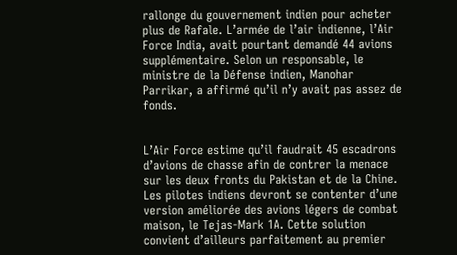rallonge du gouvernement indien pour acheter plus de Rafale. L’armée de l’air indienne, l’Air Force India, avait pourtant demandé 44 avions supplémentaire. Selon un responsable, le ministre de la Défense indien, Manohar Parrikar, a affirmé qu’il n’y avait pas assez de fonds.


L’Air Force estime qu’il faudrait 45 escadrons d’avions de chasse afin de contrer la menace sur les deux fronts du Pakistan et de la Chine. Les pilotes indiens devront se contenter d’une version améliorée des avions légers de combat maison, le Tejas-Mark 1A. Cette solution convient d’ailleurs parfaitement au premier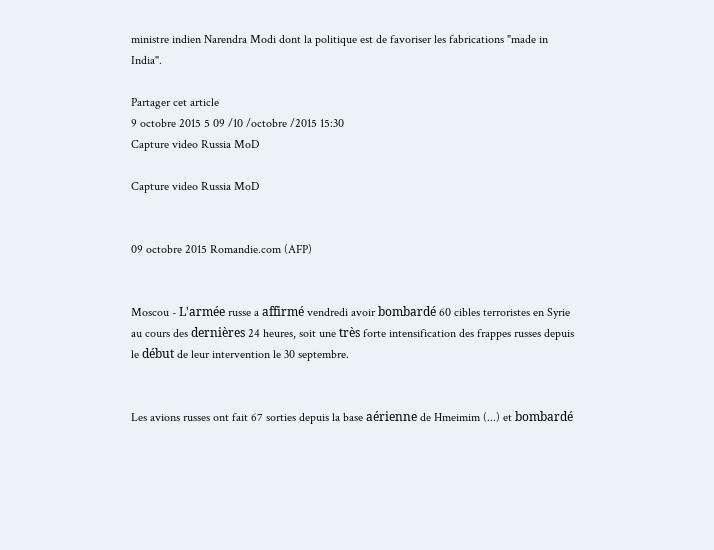ministre indien Narendra Modi dont la politique est de favoriser les fabrications "made in India".

Partager cet article
9 octobre 2015 5 09 /10 /octobre /2015 15:30
Capture video Russia MoD

Capture video Russia MoD


09 octobre 2015 Romandie.com (AFP)


Moscou - L'armée russe a affirmé vendredi avoir bombardé 60 cibles terroristes en Syrie au cours des dernières 24 heures, soit une très forte intensification des frappes russes depuis le début de leur intervention le 30 septembre.


Les avions russes ont fait 67 sorties depuis la base aérienne de Hmeimim (...) et bombardé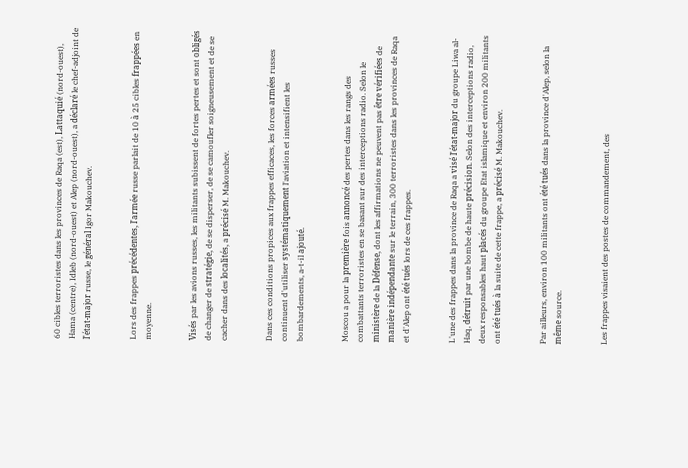60 cibles terroristes dans les provinces de Raqa (est), Lattaquié (nord-ouest), Hama (centre), Idleb (nord-ouest) et Alep (nord-ouest), a déclaré le chef-adjoint de l'état-major russe, le général Igor Makouchev.


Lors des frappes précédentes, l'armée russe parlait de 10 à 25 cibles frappées en moyenne.


Visés par les avions russes, les militants subissent de fortes pertes et sont obligés de changer de stratégie, de se disperser, de se camoufler soigneusement et de se cacher dans des localités, a précisé M. Makouchev.


Dans ces conditions propices aux frappes efficaces, les forces armées russes continuent d'utiliser systématiquement l'aviation et intensifient les bombardements, a-t-il ajouté.


Moscou a pour la première fois annoncé des pertes dans les rangs des combattants terroristes en se basant sur des interceptions radio. Selon le ministère de la Défense, dont les affirmations ne peuvent pas être vérifiées de manière indépendante sur le terrain, 300 terroristes dans les provinces de Raqa et d'Alep ont été tués lors de ces frappes.


L'une des frappes dans la province de Raqa a visé l'état-major du groupe Liwa al-Haq, détruit par une bombe de haute précision. Selon des interceptions radio, deux responsables haut placés du groupe Etat islamique et environ 200 militants ont été tués à la suite de cette frappe, a précisé M. Makouchev.


Par ailleurs, environ 100 militants ont été tués dans la province d'Alep, selon la même source.


Les frappes visaient des postes de commandement, des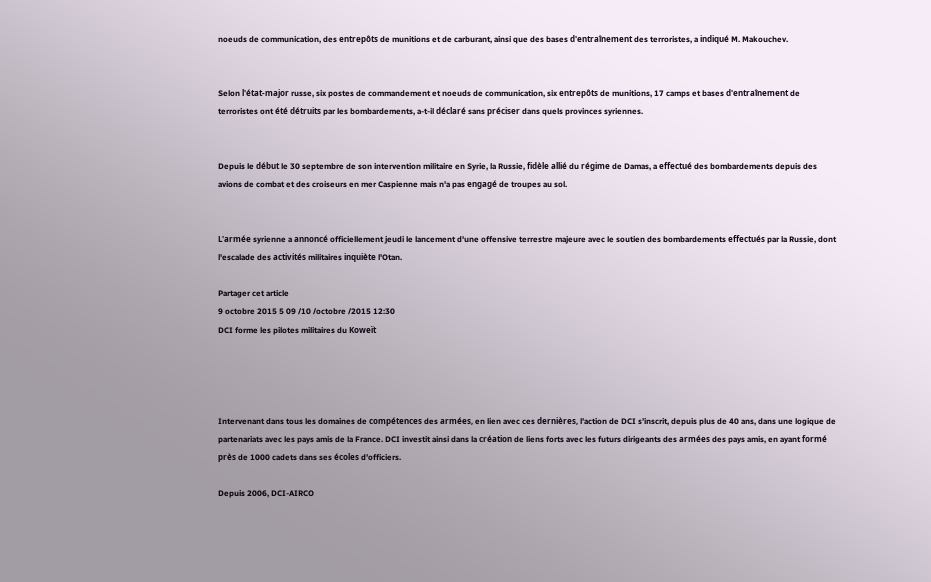noeuds de communication, des entrepôts de munitions et de carburant, ainsi que des bases d'entraînement des terroristes, a indiqué M. Makouchev.


Selon l'état-major russe, six postes de commandement et noeuds de communication, six entrepôts de munitions, 17 camps et bases d'entraînement de terroristes ont été détruits par les bombardements, a-t-il déclaré sans préciser dans quels provinces syriennes.


Depuis le début le 30 septembre de son intervention militaire en Syrie, la Russie, fidèle allié du régime de Damas, a effectué des bombardements depuis des avions de combat et des croiseurs en mer Caspienne mais n'a pas engagé de troupes au sol.


L'armée syrienne a annoncé officiellement jeudi le lancement d'une offensive terrestre majeure avec le soutien des bombardements effectués par la Russie, dont l'escalade des activités militaires inquiète l'Otan.

Partager cet article
9 octobre 2015 5 09 /10 /octobre /2015 12:30
DCI forme les pilotes militaires du Koweït




Intervenant dans tous les domaines de compétences des armées, en lien avec ces dernières, l’action de DCI s’inscrit, depuis plus de 40 ans, dans une logique de partenariats avec les pays amis de la France. DCI investit ainsi dans la création de liens forts avec les futurs dirigeants des armées des pays amis, en ayant formé près de 1000 cadets dans ses écoles d’officiers.

Depuis 2006, DCI-AIRCO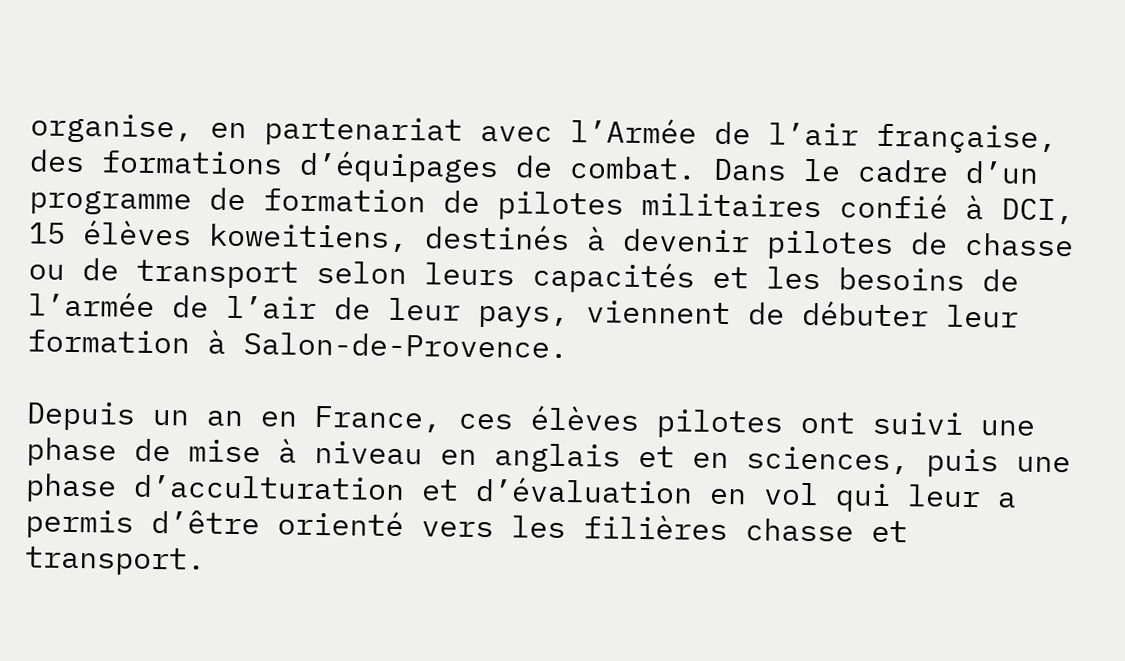organise, en partenariat avec l’Armée de l’air française, des formations d’équipages de combat. Dans le cadre d’un programme de formation de pilotes militaires confié à DCI, 15 élèves koweitiens, destinés à devenir pilotes de chasse ou de transport selon leurs capacités et les besoins de l’armée de l’air de leur pays, viennent de débuter leur formation à Salon-de-Provence.

Depuis un an en France, ces élèves pilotes ont suivi une phase de mise à niveau en anglais et en sciences, puis une phase d’acculturation et d’évaluation en vol qui leur a permis d’être orienté vers les filières chasse et transport.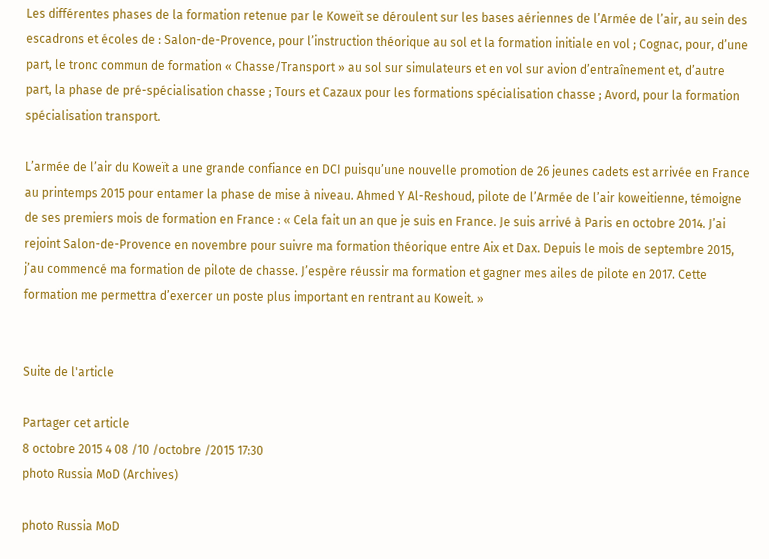Les différentes phases de la formation retenue par le Koweït se déroulent sur les bases aériennes de l’Armée de l’air, au sein des escadrons et écoles de : Salon-de-Provence, pour l’instruction théorique au sol et la formation initiale en vol ; Cognac, pour, d’une part, le tronc commun de formation « Chasse/Transport » au sol sur simulateurs et en vol sur avion d’entraînement et, d’autre part, la phase de pré-spécialisation chasse ; Tours et Cazaux pour les formations spécialisation chasse ; Avord, pour la formation spécialisation transport.

L’armée de l’air du Koweït a une grande confiance en DCI puisqu’une nouvelle promotion de 26 jeunes cadets est arrivée en France au printemps 2015 pour entamer la phase de mise à niveau. Ahmed Y Al-Reshoud, pilote de l’Armée de l’air koweitienne, témoigne de ses premiers mois de formation en France : « Cela fait un an que je suis en France. Je suis arrivé à Paris en octobre 2014. J’ai rejoint Salon-de-Provence en novembre pour suivre ma formation théorique entre Aix et Dax. Depuis le mois de septembre 2015, j’au commencé ma formation de pilote de chasse. J’espère réussir ma formation et gagner mes ailes de pilote en 2017. Cette formation me permettra d’exercer un poste plus important en rentrant au Koweit. »


Suite de l'article

Partager cet article
8 octobre 2015 4 08 /10 /octobre /2015 17:30
photo Russia MoD (Archives)

photo Russia MoD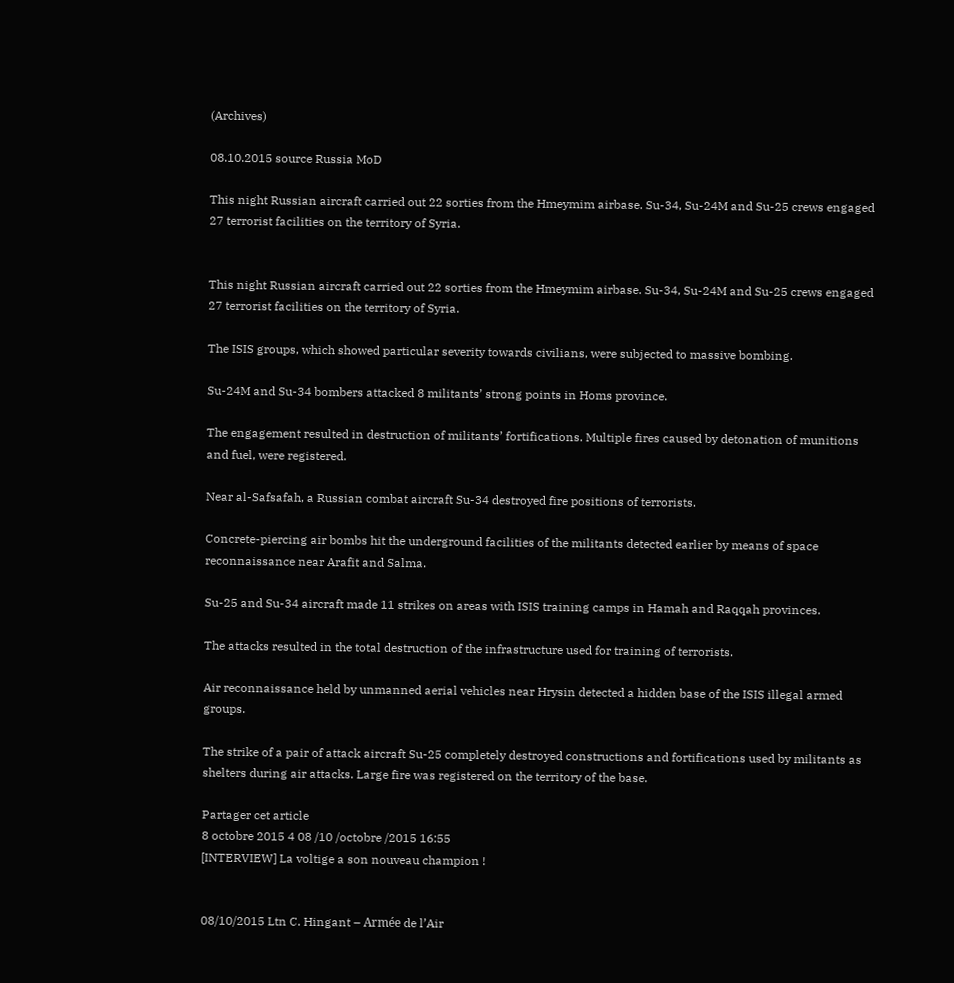(Archives)

08.10.2015 source Russia MoD

This night Russian aircraft carried out 22 sorties from the Hmeymim airbase. Su-34, Su-24M and Su-25 crews engaged 27 terrorist facilities on the territory of Syria.


This night Russian aircraft carried out 22 sorties from the Hmeymim airbase. Su-34, Su-24M and Su-25 crews engaged 27 terrorist facilities on the territory of Syria.

The ISIS groups, which showed particular severity towards civilians, were subjected to massive bombing.

Su-24M and Su-34 bombers attacked 8 militants’ strong points in Homs province.

The engagement resulted in destruction of militants’ fortifications. Multiple fires caused by detonation of munitions and fuel, were registered.

Near al-Safsafah, a Russian combat aircraft Su-34 destroyed fire positions of terrorists.

Concrete-piercing air bombs hit the underground facilities of the militants detected earlier by means of space reconnaissance near Arafit and Salma.

Su-25 and Su-34 aircraft made 11 strikes on areas with ISIS training camps in Hamah and Raqqah provinces.

The attacks resulted in the total destruction of the infrastructure used for training of terrorists.

Air reconnaissance held by unmanned aerial vehicles near Hrysin detected a hidden base of the ISIS illegal armed groups.

The strike of a pair of attack aircraft Su-25 completely destroyed constructions and fortifications used by militants as shelters during air attacks. Large fire was registered on the territory of the base.

Partager cet article
8 octobre 2015 4 08 /10 /octobre /2015 16:55
[INTERVIEW] La voltige a son nouveau champion !


08/10/2015 Ltn C. Hingant – Armée de l’Air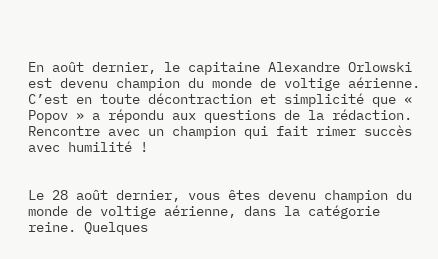En août dernier, le capitaine Alexandre Orlowski est devenu champion du monde de voltige aérienne. C’est en toute décontraction et simplicité que « Popov » a répondu aux questions de la rédaction. Rencontre avec un champion qui fait rimer succès avec humilité !


Le 28 août dernier, vous êtes devenu champion du monde de voltige aérienne, dans la catégorie reine. Quelques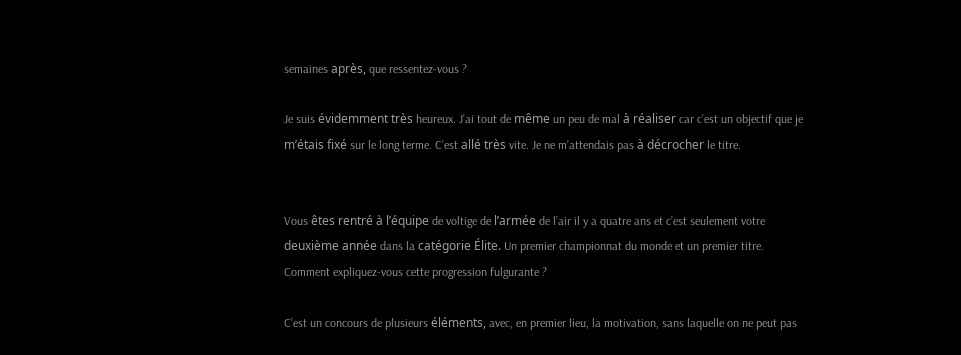semaines après, que ressentez-vous ?

Je suis évidemment très heureux. J’ai tout de même un peu de mal à réaliser car c’est un objectif que je m’étais fixé sur le long terme. C’est allé très vite. Je ne m’attendais pas à décrocher le titre.


Vous êtes rentré à l’équipe de voltige de l’armée de l’air il y a quatre ans et c’est seulement votre deuxième année dans la catégorie Élite. Un premier championnat du monde et un premier titre. Comment expliquez-vous cette progression fulgurante ?

C’est un concours de plusieurs éléments, avec, en premier lieu, la motivation, sans laquelle on ne peut pas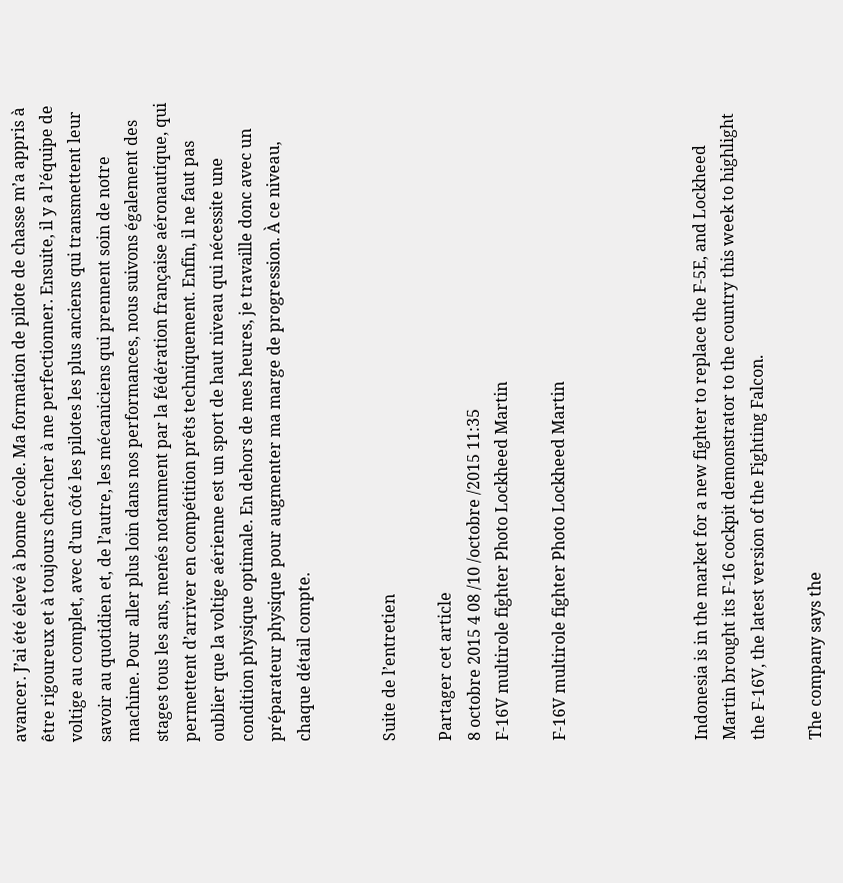avancer. J’ai été élevé à bonne école. Ma formation de pilote de chasse m’a appris à être rigoureux et à toujours chercher à me perfectionner. Ensuite, il y a l’équipe de voltige au complet, avec d’un côté les pilotes les plus anciens qui transmettent leur savoir au quotidien et, de l’autre, les mécaniciens qui prennent soin de notre machine. Pour aller plus loin dans nos performances, nous suivons également des stages tous les ans, menés notamment par la fédération française aéronautique, qui permettent d’arriver en compétition prêts techniquement. Enfin, il ne faut pas oublier que la voltige aérienne est un sport de haut niveau qui nécessite une condition physique optimale. En dehors de mes heures, je travaille donc avec un préparateur physique pour augmenter ma marge de progression. À ce niveau, chaque détail compte.


Suite de l’entretien

Partager cet article
8 octobre 2015 4 08 /10 /octobre /2015 11:35
F-16V multirole fighter Photo Lockheed Martin

F-16V multirole fighter Photo Lockheed Martin




Indonesia is in the market for a new fighter to replace the F-5E, and Lockheed Martin brought its F-16 cockpit demonstrator to the country this week to highlight the F-16V, the latest version of the Fighting Falcon.

The company says the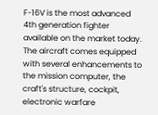F-16V is the most advanced 4th generation fighter available on the market today. The aircraft comes equipped with several enhancements to the mission computer, the craft's structure, cockpit, electronic warfare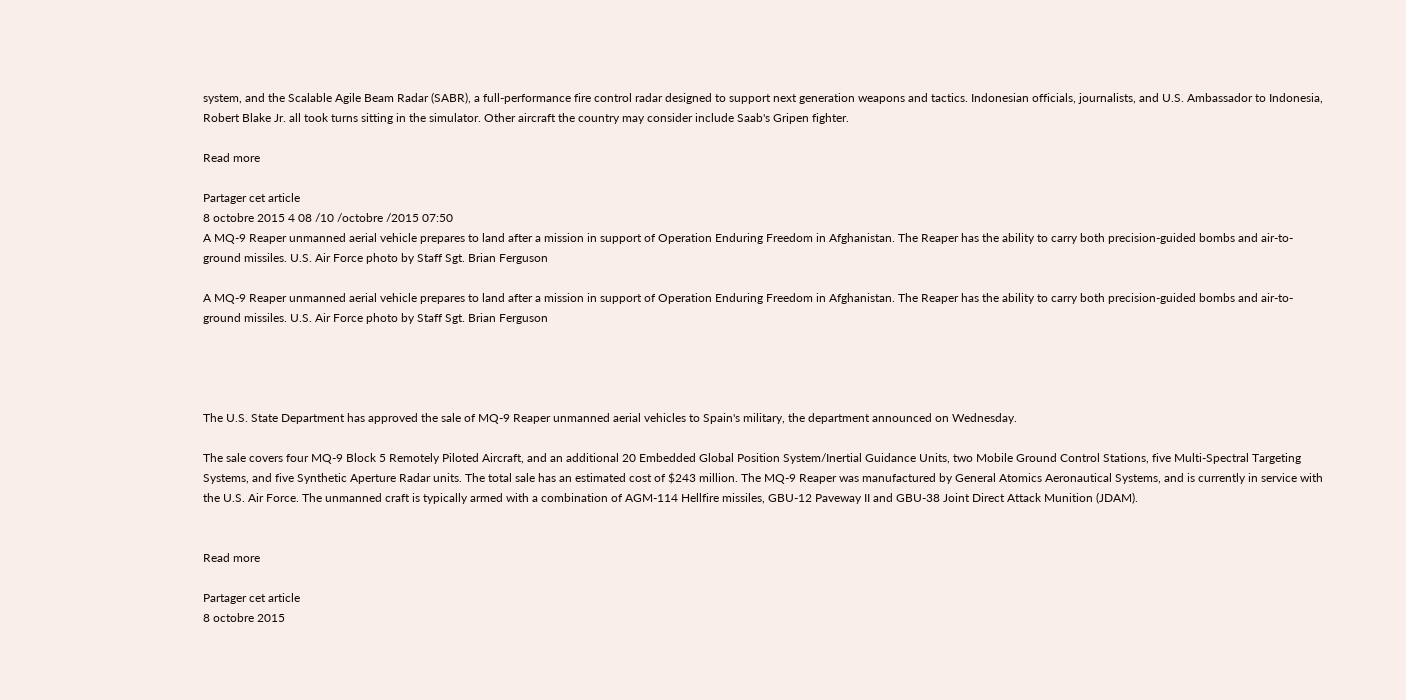system, and the Scalable Agile Beam Radar (SABR), a full-performance fire control radar designed to support next generation weapons and tactics. Indonesian officials, journalists, and U.S. Ambassador to Indonesia, Robert Blake Jr. all took turns sitting in the simulator. Other aircraft the country may consider include Saab's Gripen fighter.

Read more

Partager cet article
8 octobre 2015 4 08 /10 /octobre /2015 07:50
A MQ-9 Reaper unmanned aerial vehicle prepares to land after a mission in support of Operation Enduring Freedom in Afghanistan. The Reaper has the ability to carry both precision-guided bombs and air-to-ground missiles. U.S. Air Force photo by Staff Sgt. Brian Ferguson

A MQ-9 Reaper unmanned aerial vehicle prepares to land after a mission in support of Operation Enduring Freedom in Afghanistan. The Reaper has the ability to carry both precision-guided bombs and air-to-ground missiles. U.S. Air Force photo by Staff Sgt. Brian Ferguson




The U.S. State Department has approved the sale of MQ-9 Reaper unmanned aerial vehicles to Spain's military, the department announced on Wednesday.

The sale covers four MQ-9 Block 5 Remotely Piloted Aircraft, and an additional 20 Embedded Global Position System/Inertial Guidance Units, two Mobile Ground Control Stations, five Multi-Spectral Targeting Systems, and five Synthetic Aperture Radar units. The total sale has an estimated cost of $243 million. The MQ-9 Reaper was manufactured by General Atomics Aeronautical Systems, and is currently in service with the U.S. Air Force. The unmanned craft is typically armed with a combination of AGM-114 Hellfire missiles, GBU-12 Paveway II and GBU-38 Joint Direct Attack Munition (JDAM).


Read more

Partager cet article
8 octobre 2015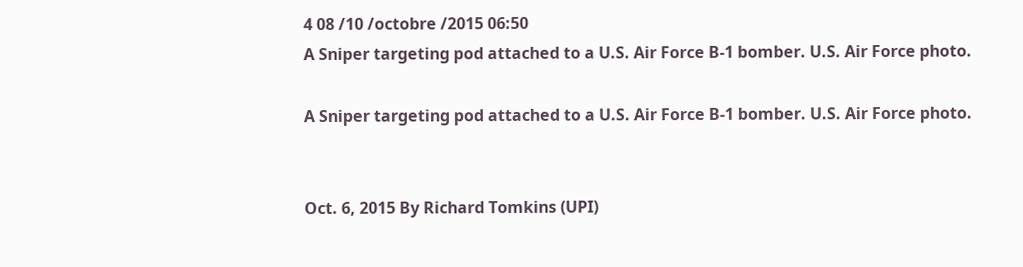4 08 /10 /octobre /2015 06:50
A Sniper targeting pod attached to a U.S. Air Force B-1 bomber. U.S. Air Force photo.

A Sniper targeting pod attached to a U.S. Air Force B-1 bomber. U.S. Air Force photo.


Oct. 6, 2015 By Richard Tomkins (UPI)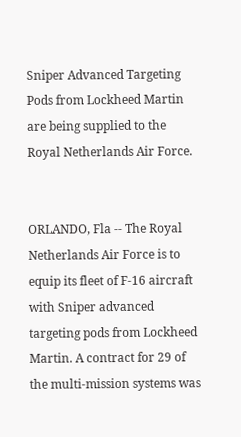Sniper Advanced Targeting Pods from Lockheed Martin are being supplied to the Royal Netherlands Air Force.


ORLANDO, Fla -- The Royal Netherlands Air Force is to equip its fleet of F-16 aircraft with Sniper advanced targeting pods from Lockheed Martin. A contract for 29 of the multi-mission systems was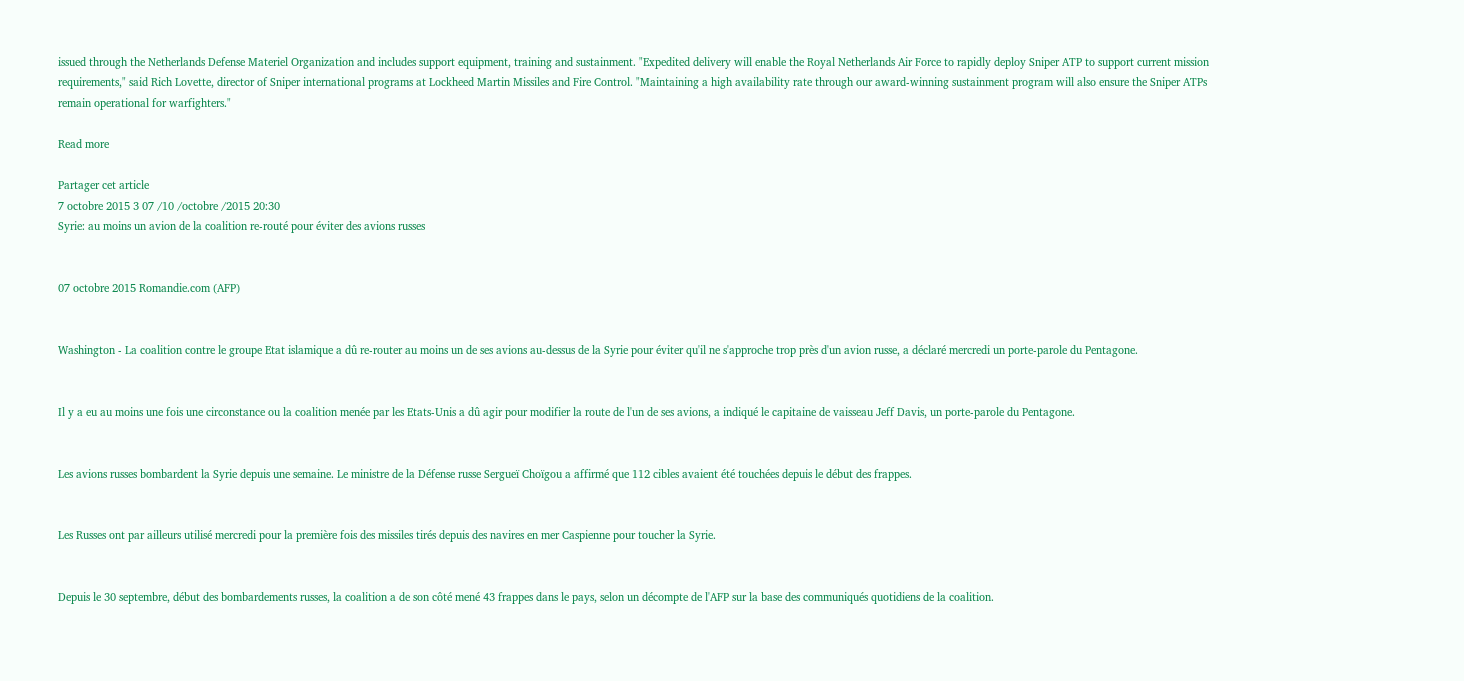issued through the Netherlands Defense Materiel Organization and includes support equipment, training and sustainment. "Expedited delivery will enable the Royal Netherlands Air Force to rapidly deploy Sniper ATP to support current mission requirements," said Rich Lovette, director of Sniper international programs at Lockheed Martin Missiles and Fire Control. "Maintaining a high availability rate through our award-winning sustainment program will also ensure the Sniper ATPs remain operational for warfighters."

Read more

Partager cet article
7 octobre 2015 3 07 /10 /octobre /2015 20:30
Syrie: au moins un avion de la coalition re-routé pour éviter des avions russes


07 octobre 2015 Romandie.com (AFP)


Washington - La coalition contre le groupe Etat islamique a dû re-router au moins un de ses avions au-dessus de la Syrie pour éviter qu'il ne s'approche trop près d'un avion russe, a déclaré mercredi un porte-parole du Pentagone.


Il y a eu au moins une fois une circonstance ou la coalition menée par les Etats-Unis a dû agir pour modifier la route de l'un de ses avions, a indiqué le capitaine de vaisseau Jeff Davis, un porte-parole du Pentagone.


Les avions russes bombardent la Syrie depuis une semaine. Le ministre de la Défense russe Sergueï Choïgou a affirmé que 112 cibles avaient été touchées depuis le début des frappes.


Les Russes ont par ailleurs utilisé mercredi pour la première fois des missiles tirés depuis des navires en mer Caspienne pour toucher la Syrie.


Depuis le 30 septembre, début des bombardements russes, la coalition a de son côté mené 43 frappes dans le pays, selon un décompte de l'AFP sur la base des communiqués quotidiens de la coalition.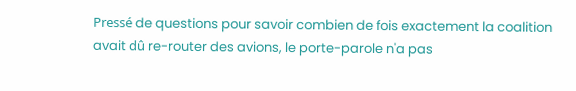Pressé de questions pour savoir combien de fois exactement la coalition avait dû re-router des avions, le porte-parole n'a pas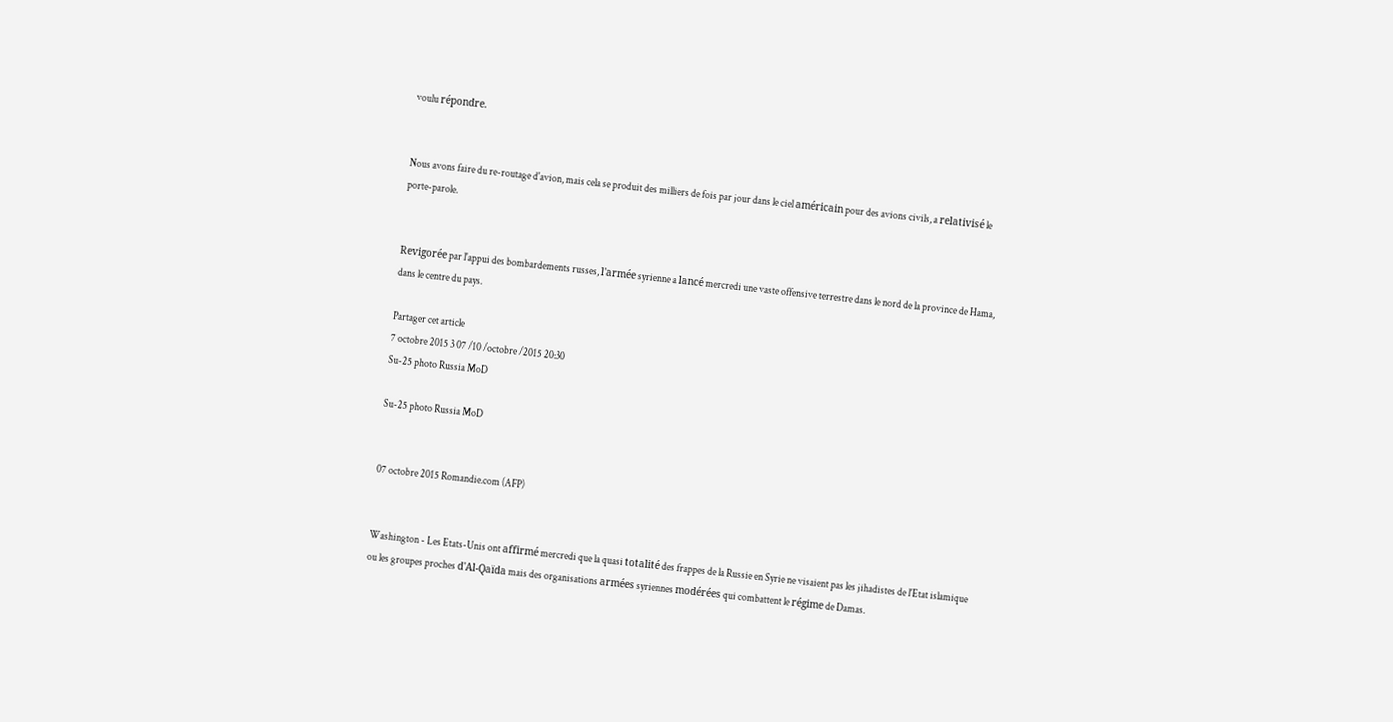voulu répondre.


Nous avons faire du re-routage d'avion, mais cela se produit des milliers de fois par jour dans le ciel américain pour des avions civils, a relativisé le porte-parole.


Revigorée par l'appui des bombardements russes, l'armée syrienne a lancé mercredi une vaste offensive terrestre dans le nord de la province de Hama, dans le centre du pays.

Partager cet article
7 octobre 2015 3 07 /10 /octobre /2015 20:30
Su-25 photo Russia MoD

Su-25 photo Russia MoD


07 octobre 2015 Romandie.com (AFP)


Washington - Les Etats-Unis ont affirmé mercredi que la quasi totalité des frappes de la Russie en Syrie ne visaient pas les jihadistes de l'Etat islamique ou les groupes proches d'Al-Qaïda mais des organisations armées syriennes modérées qui combattent le régime de Damas.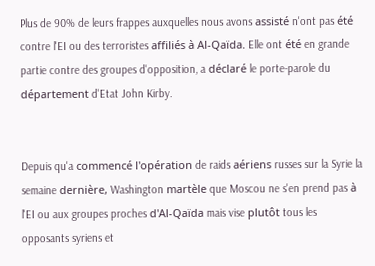Plus de 90% de leurs frappes auxquelles nous avons assisté n'ont pas été contre l'EI ou des terroristes affiliés à Al-Qaïda. Elle ont été en grande partie contre des groupes d'opposition, a déclaré le porte-parole du département d'Etat John Kirby.


Depuis qu'a commencé l'opération de raids aériens russes sur la Syrie la semaine dernière, Washington martèle que Moscou ne s'en prend pas à l'EI ou aux groupes proches d'Al-Qaïda mais vise plutôt tous les opposants syriens et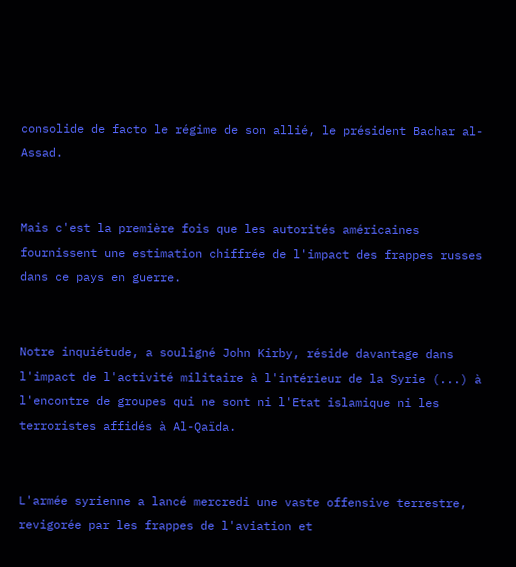consolide de facto le régime de son allié, le président Bachar al-Assad.


Mais c'est la première fois que les autorités américaines fournissent une estimation chiffrée de l'impact des frappes russes dans ce pays en guerre.


Notre inquiétude, a souligné John Kirby, réside davantage dans l'impact de l'activité militaire à l'intérieur de la Syrie (...) à l'encontre de groupes qui ne sont ni l'Etat islamique ni les terroristes affidés à Al-Qaïda.


L'armée syrienne a lancé mercredi une vaste offensive terrestre, revigorée par les frappes de l'aviation et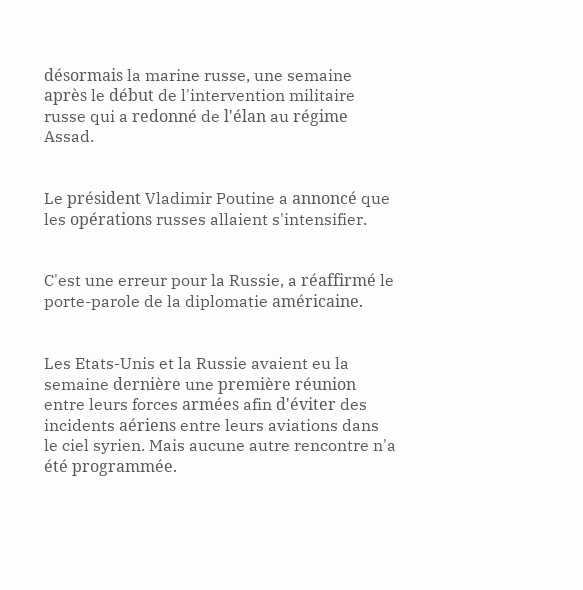désormais la marine russe, une semaine après le début de l'intervention militaire russe qui a redonné de l'élan au régime Assad.


Le président Vladimir Poutine a annoncé que les opérations russes allaient s'intensifier.


C'est une erreur pour la Russie, a réaffirmé le porte-parole de la diplomatie américaine.


Les Etats-Unis et la Russie avaient eu la semaine dernière une première réunion entre leurs forces armées afin d'éviter des incidents aériens entre leurs aviations dans le ciel syrien. Mais aucune autre rencontre n'a été programmée.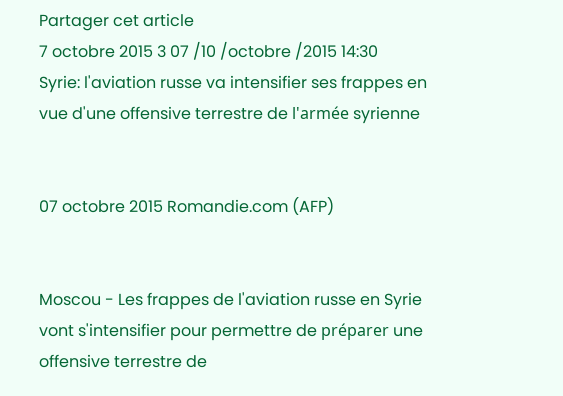Partager cet article
7 octobre 2015 3 07 /10 /octobre /2015 14:30
Syrie: l'aviation russe va intensifier ses frappes en vue d'une offensive terrestre de l'armée syrienne


07 octobre 2015 Romandie.com (AFP)


Moscou - Les frappes de l'aviation russe en Syrie vont s'intensifier pour permettre de préparer une offensive terrestre de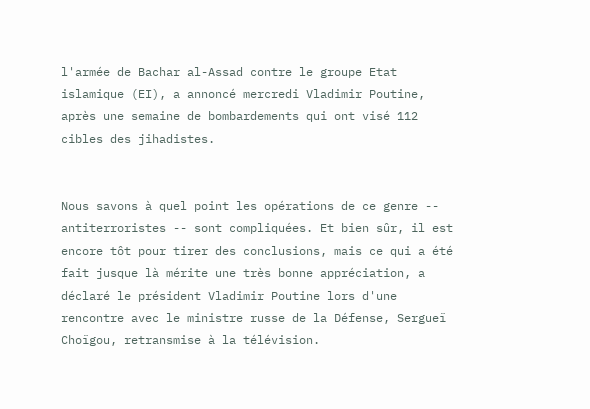l'armée de Bachar al-Assad contre le groupe Etat islamique (EI), a annoncé mercredi Vladimir Poutine, après une semaine de bombardements qui ont visé 112 cibles des jihadistes.


Nous savons à quel point les opérations de ce genre -- antiterroristes -- sont compliquées. Et bien sûr, il est encore tôt pour tirer des conclusions, mais ce qui a été fait jusque là mérite une très bonne appréciation, a déclaré le président Vladimir Poutine lors d'une rencontre avec le ministre russe de la Défense, Sergueï Choïgou, retransmise à la télévision.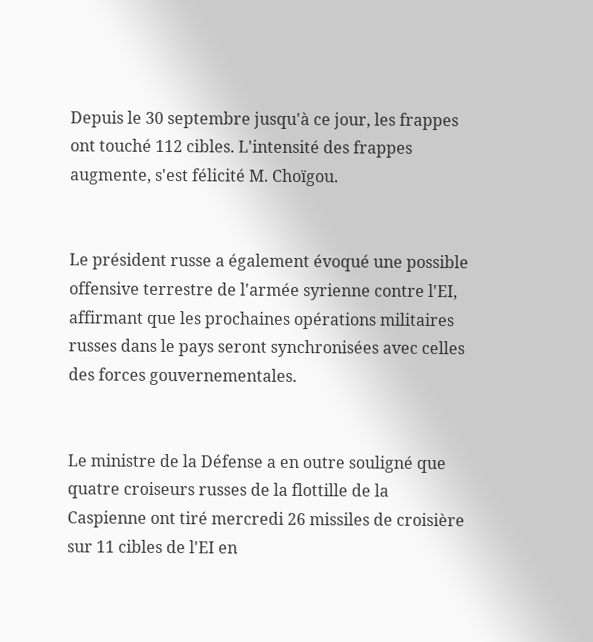Depuis le 30 septembre jusqu'à ce jour, les frappes ont touché 112 cibles. L'intensité des frappes augmente, s'est félicité M. Choïgou.


Le président russe a également évoqué une possible offensive terrestre de l'armée syrienne contre l'EI, affirmant que les prochaines opérations militaires russes dans le pays seront synchronisées avec celles des forces gouvernementales.


Le ministre de la Défense a en outre souligné que quatre croiseurs russes de la flottille de la Caspienne ont tiré mercredi 26 missiles de croisière sur 11 cibles de l'EI en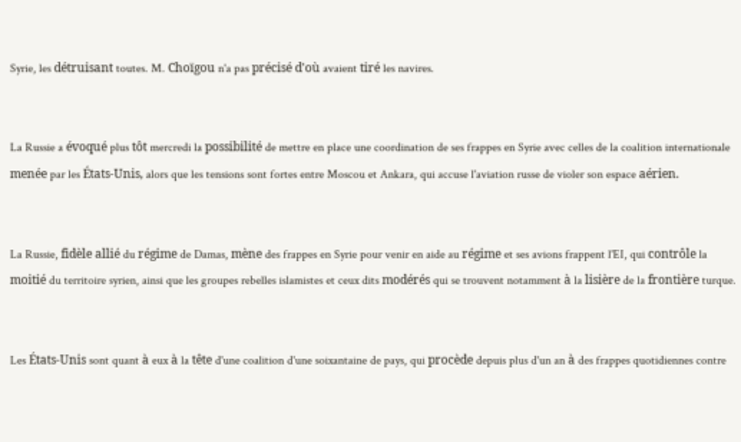Syrie, les détruisant toutes. M. Choïgou n'a pas précisé d'où avaient tiré les navires.


La Russie a évoqué plus tôt mercredi la possibilité de mettre en place une coordination de ses frappes en Syrie avec celles de la coalition internationale menée par les États-Unis, alors que les tensions sont fortes entre Moscou et Ankara, qui accuse l'aviation russe de violer son espace aérien.


La Russie, fidèle allié du régime de Damas, mène des frappes en Syrie pour venir en aide au régime et ses avions frappent l'EI, qui contrôle la moitié du territoire syrien, ainsi que les groupes rebelles islamistes et ceux dits modérés qui se trouvent notamment à la lisière de la frontière turque.


Les États-Unis sont quant à eux à la tête d'une coalition d'une soixantaine de pays, qui procède depuis plus d'un an à des frappes quotidiennes contre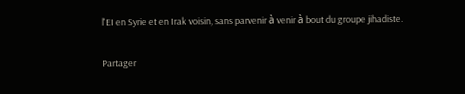l'EI en Syrie et en Irak voisin, sans parvenir à venir à bout du groupe jihadiste.

Partager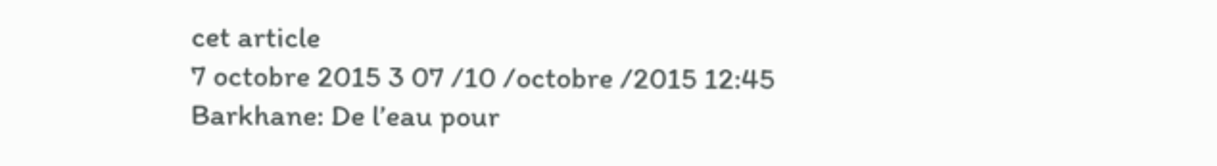cet article
7 octobre 2015 3 07 /10 /octobre /2015 12:45
Barkhane: De l’eau pour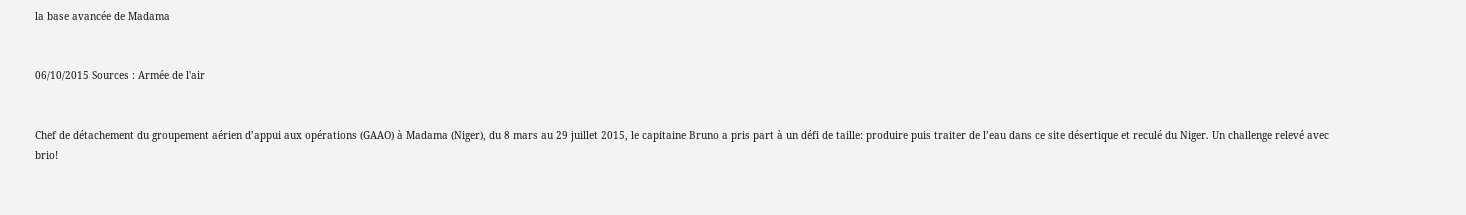la base avancée de Madama


06/10/2015 Sources : Armée de l'air


Chef de détachement du groupement aérien d’appui aux opérations (GAAO) à Madama (Niger), du 8 mars au 29 juillet 2015, le capitaine Bruno a pris part à un défi de taille: produire puis traiter de l’eau dans ce site désertique et reculé du Niger. Un challenge relevé avec brio!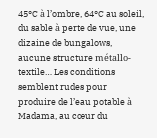45°C à l’ombre, 64°C au soleil, du sable à perte de vue, une dizaine de bungalows, aucune structure métallo-textile… Les conditions semblent rudes pour produire de l’eau potable à Madama, au cœur du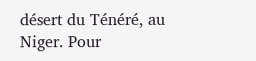désert du Ténéré, au Niger. Pour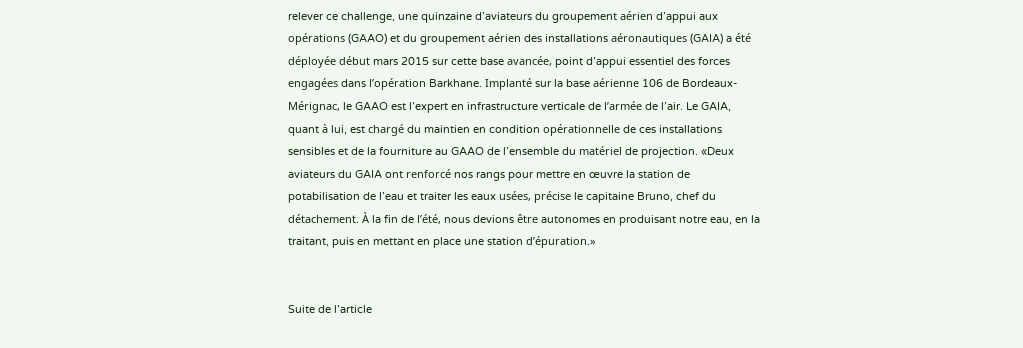relever ce challenge, une quinzaine d’aviateurs du groupement aérien d’appui aux opérations (GAAO) et du groupement aérien des installations aéronautiques (GAIA) a été déployée début mars 2015 sur cette base avancée, point d’appui essentiel des forces engagées dans l’opération Barkhane. Implanté sur la base aérienne 106 de Bordeaux-Mérignac, le GAAO est l’expert en infrastructure verticale de l’armée de l’air. Le GAIA, quant à lui, est chargé du maintien en condition opérationnelle de ces installations sensibles et de la fourniture au GAAO de l’ensemble du matériel de projection. «Deux aviateurs du GAIA ont renforcé nos rangs pour mettre en œuvre la station de potabilisation de l’eau et traiter les eaux usées, précise le capitaine Bruno, chef du détachement. À la fin de l’été, nous devions être autonomes en produisant notre eau, en la traitant, puis en mettant en place une station d’épuration.»


Suite de l’article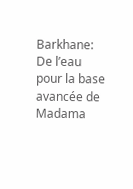Barkhane: De l’eau pour la base avancée de Madama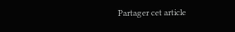Partager cet article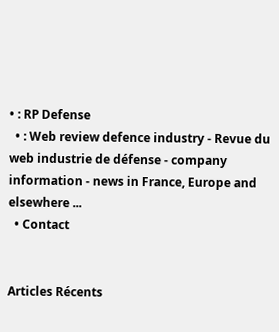• : RP Defense
  • : Web review defence industry - Revue du web industrie de défense - company information - news in France, Europe and elsewhere ...
  • Contact


Articles Récents